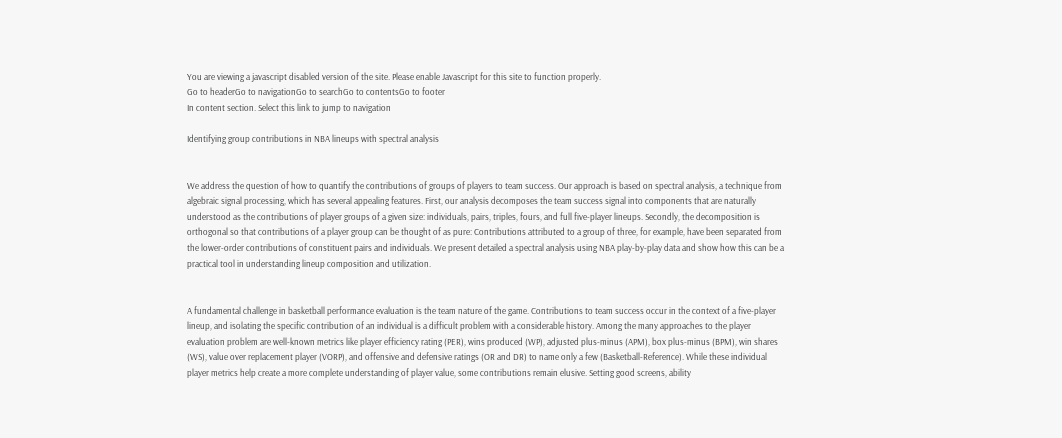You are viewing a javascript disabled version of the site. Please enable Javascript for this site to function properly.
Go to headerGo to navigationGo to searchGo to contentsGo to footer
In content section. Select this link to jump to navigation

Identifying group contributions in NBA lineups with spectral analysis


We address the question of how to quantify the contributions of groups of players to team success. Our approach is based on spectral analysis, a technique from algebraic signal processing, which has several appealing features. First, our analysis decomposes the team success signal into components that are naturally understood as the contributions of player groups of a given size: individuals, pairs, triples, fours, and full five-player lineups. Secondly, the decomposition is orthogonal so that contributions of a player group can be thought of as pure: Contributions attributed to a group of three, for example, have been separated from the lower-order contributions of constituent pairs and individuals. We present detailed a spectral analysis using NBA play-by-play data and show how this can be a practical tool in understanding lineup composition and utilization.


A fundamental challenge in basketball performance evaluation is the team nature of the game. Contributions to team success occur in the context of a five-player lineup, and isolating the specific contribution of an individual is a difficult problem with a considerable history. Among the many approaches to the player evaluation problem are well-known metrics like player efficiency rating (PER), wins produced (WP), adjusted plus-minus (APM), box plus-minus (BPM), win shares (WS), value over replacement player (VORP), and offensive and defensive ratings (OR and DR) to name only a few (Basketball-Reference). While these individual player metrics help create a more complete understanding of player value, some contributions remain elusive. Setting good screens, ability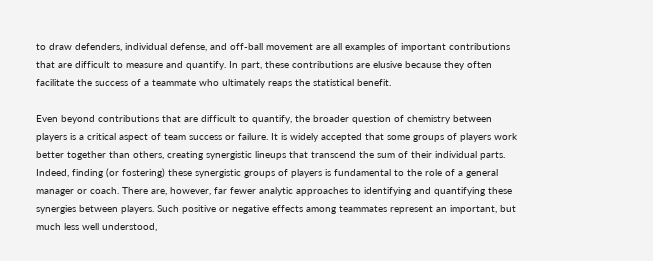to draw defenders, individual defense, and off-ball movement are all examples of important contributions that are difficult to measure and quantify. In part, these contributions are elusive because they often facilitate the success of a teammate who ultimately reaps the statistical benefit.

Even beyond contributions that are difficult to quantify, the broader question of chemistry between players is a critical aspect of team success or failure. It is widely accepted that some groups of players work better together than others, creating synergistic lineups that transcend the sum of their individual parts. Indeed, finding (or fostering) these synergistic groups of players is fundamental to the role of a general manager or coach. There are, however, far fewer analytic approaches to identifying and quantifying these synergies between players. Such positive or negative effects among teammates represent an important, but much less well understood,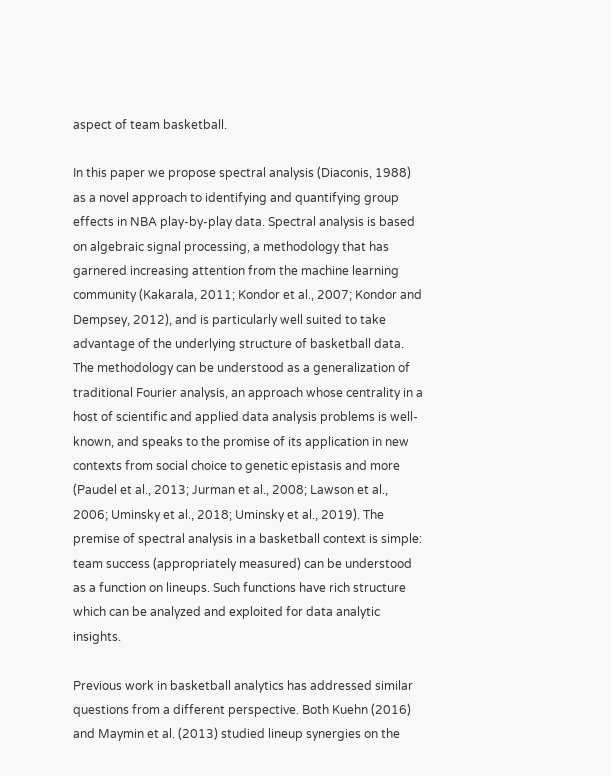aspect of team basketball.

In this paper we propose spectral analysis (Diaconis, 1988) as a novel approach to identifying and quantifying group effects in NBA play-by-play data. Spectral analysis is based on algebraic signal processing, a methodology that has garnered increasing attention from the machine learning community (Kakarala, 2011; Kondor et al., 2007; Kondor and Dempsey, 2012), and is particularly well suited to take advantage of the underlying structure of basketball data. The methodology can be understood as a generalization of traditional Fourier analysis, an approach whose centrality in a host of scientific and applied data analysis problems is well-known, and speaks to the promise of its application in new contexts from social choice to genetic epistasis and more (Paudel et al., 2013; Jurman et al., 2008; Lawson et al., 2006; Uminsky et al., 2018; Uminsky et al., 2019). The premise of spectral analysis in a basketball context is simple: team success (appropriately measured) can be understood as a function on lineups. Such functions have rich structure which can be analyzed and exploited for data analytic insights.

Previous work in basketball analytics has addressed similar questions from a different perspective. Both Kuehn (2016) and Maymin et al. (2013) studied lineup synergies on the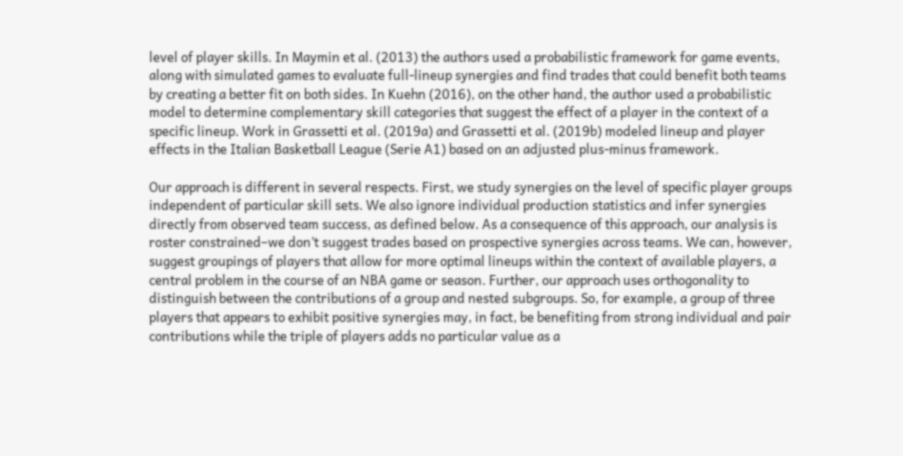level of player skills. In Maymin et al. (2013) the authors used a probabilistic framework for game events, along with simulated games to evaluate full-lineup synergies and find trades that could benefit both teams by creating a better fit on both sides. In Kuehn (2016), on the other hand, the author used a probabilistic model to determine complementary skill categories that suggest the effect of a player in the context of a specific lineup. Work in Grassetti et al. (2019a) and Grassetti et al. (2019b) modeled lineup and player effects in the Italian Basketball League (Serie A1) based on an adjusted plus-minus framework.

Our approach is different in several respects. First, we study synergies on the level of specific player groups independent of particular skill sets. We also ignore individual production statistics and infer synergies directly from observed team success, as defined below. As a consequence of this approach, our analysis is roster constrained–we don’t suggest trades based on prospective synergies across teams. We can, however, suggest groupings of players that allow for more optimal lineups within the context of available players, a central problem in the course of an NBA game or season. Further, our approach uses orthogonality to distinguish between the contributions of a group and nested subgroups. So, for example, a group of three players that appears to exhibit positive synergies may, in fact, be benefiting from strong individual and pair contributions while the triple of players adds no particular value as a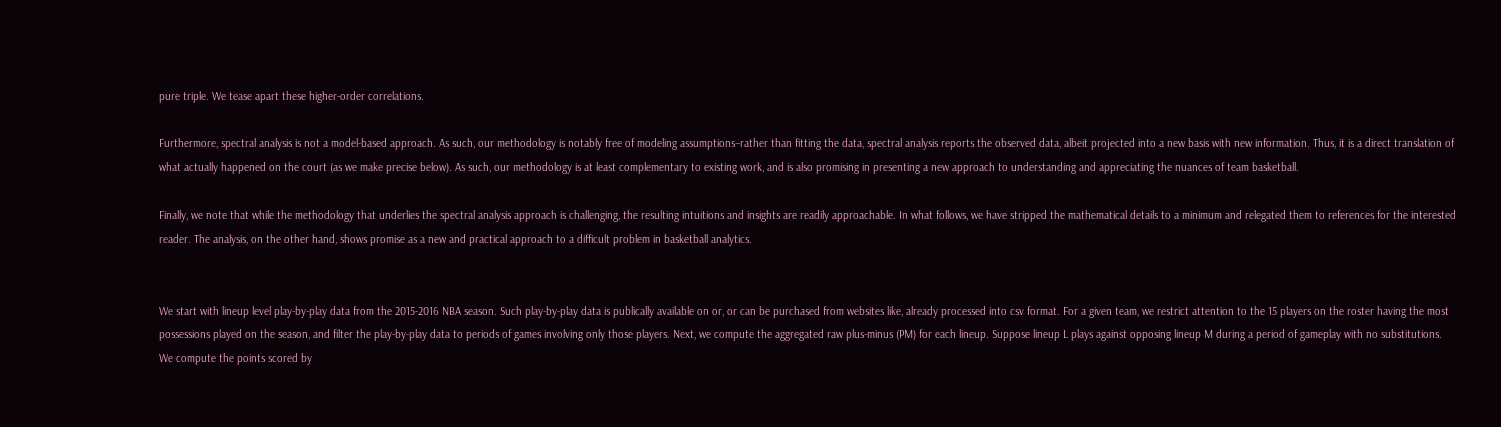pure triple. We tease apart these higher-order correlations.

Furthermore, spectral analysis is not a model-based approach. As such, our methodology is notably free of modeling assumptions–rather than fitting the data, spectral analysis reports the observed data, albeit projected into a new basis with new information. Thus, it is a direct translation of what actually happened on the court (as we make precise below). As such, our methodology is at least complementary to existing work, and is also promising in presenting a new approach to understanding and appreciating the nuances of team basketball.

Finally, we note that while the methodology that underlies the spectral analysis approach is challenging, the resulting intuitions and insights are readily approachable. In what follows, we have stripped the mathematical details to a minimum and relegated them to references for the interested reader. The analysis, on the other hand, shows promise as a new and practical approach to a difficult problem in basketball analytics.


We start with lineup level play-by-play data from the 2015-2016 NBA season. Such play-by-play data is publically available on or, or can be purchased from websites like, already processed into csv format. For a given team, we restrict attention to the 15 players on the roster having the most possessions played on the season, and filter the play-by-play data to periods of games involving only those players. Next, we compute the aggregated raw plus-minus (PM) for each lineup. Suppose lineup L plays against opposing lineup M during a period of gameplay with no substitutions. We compute the points scored by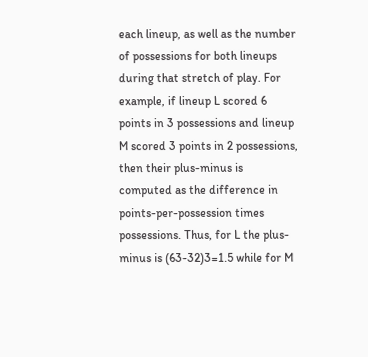each lineup, as well as the number of possessions for both lineups during that stretch of play. For example, if lineup L scored 6 points in 3 possessions and lineup M scored 3 points in 2 possessions, then their plus-minus is computed as the difference in points-per-possession times possessions. Thus, for L the plus-minus is (63-32)3=1.5 while for M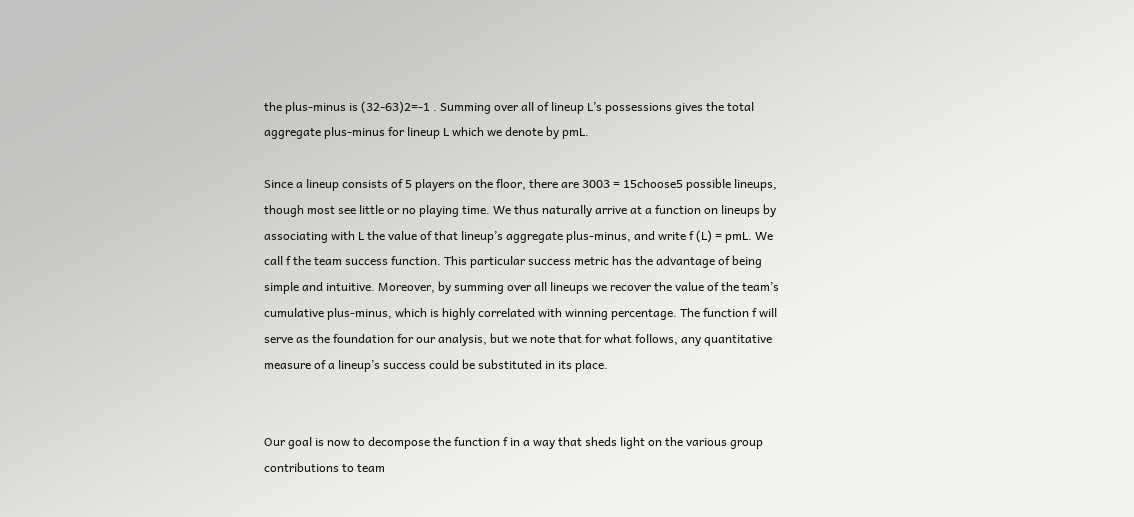the plus-minus is (32-63)2=-1 . Summing over all of lineup L’s possessions gives the total aggregate plus-minus for lineup L which we denote by pmL.

Since a lineup consists of 5 players on the floor, there are 3003 = 15choose5 possible lineups, though most see little or no playing time. We thus naturally arrive at a function on lineups by associating with L the value of that lineup’s aggregate plus-minus, and write f (L) = pmL. We call f the team success function. This particular success metric has the advantage of being simple and intuitive. Moreover, by summing over all lineups we recover the value of the team’s cumulative plus-minus, which is highly correlated with winning percentage. The function f will serve as the foundation for our analysis, but we note that for what follows, any quantitative measure of a lineup’s success could be substituted in its place.


Our goal is now to decompose the function f in a way that sheds light on the various group contributions to team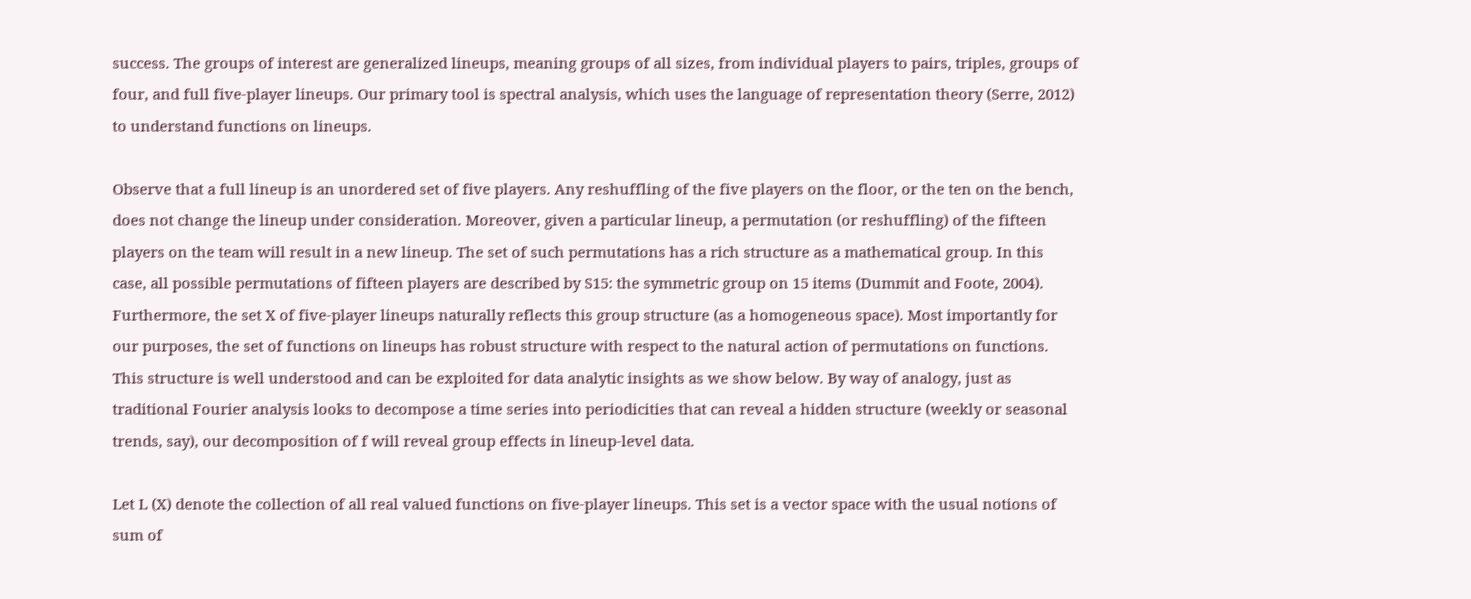success. The groups of interest are generalized lineups, meaning groups of all sizes, from individual players to pairs, triples, groups of four, and full five-player lineups. Our primary tool is spectral analysis, which uses the language of representation theory (Serre, 2012) to understand functions on lineups.

Observe that a full lineup is an unordered set of five players. Any reshuffling of the five players on the floor, or the ten on the bench, does not change the lineup under consideration. Moreover, given a particular lineup, a permutation (or reshuffling) of the fifteen players on the team will result in a new lineup. The set of such permutations has a rich structure as a mathematical group. In this case, all possible permutations of fifteen players are described by S15: the symmetric group on 15 items (Dummit and Foote, 2004). Furthermore, the set X of five-player lineups naturally reflects this group structure (as a homogeneous space). Most importantly for our purposes, the set of functions on lineups has robust structure with respect to the natural action of permutations on functions. This structure is well understood and can be exploited for data analytic insights as we show below. By way of analogy, just as traditional Fourier analysis looks to decompose a time series into periodicities that can reveal a hidden structure (weekly or seasonal trends, say), our decomposition of f will reveal group effects in lineup-level data.

Let L (X) denote the collection of all real valued functions on five-player lineups. This set is a vector space with the usual notions of sum of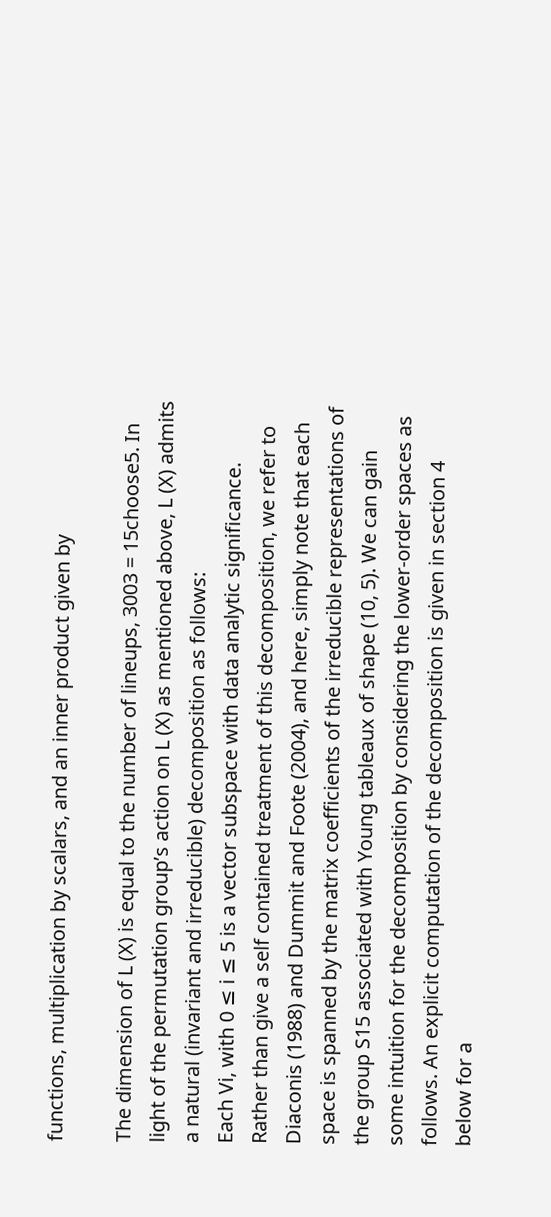functions, multiplication by scalars, and an inner product given by

The dimension of L (X) is equal to the number of lineups, 3003 = 15choose5. In light of the permutation group’s action on L (X) as mentioned above, L (X) admits a natural (invariant and irreducible) decomposition as follows:
Each Vi, with 0 ≤ i ≤ 5 is a vector subspace with data analytic significance. Rather than give a self contained treatment of this decomposition, we refer to Diaconis (1988) and Dummit and Foote (2004), and here, simply note that each space is spanned by the matrix coefficients of the irreducible representations of the group S15 associated with Young tableaux of shape (10, 5). We can gain some intuition for the decomposition by considering the lower-order spaces as follows. An explicit computation of the decomposition is given in section 4 below for a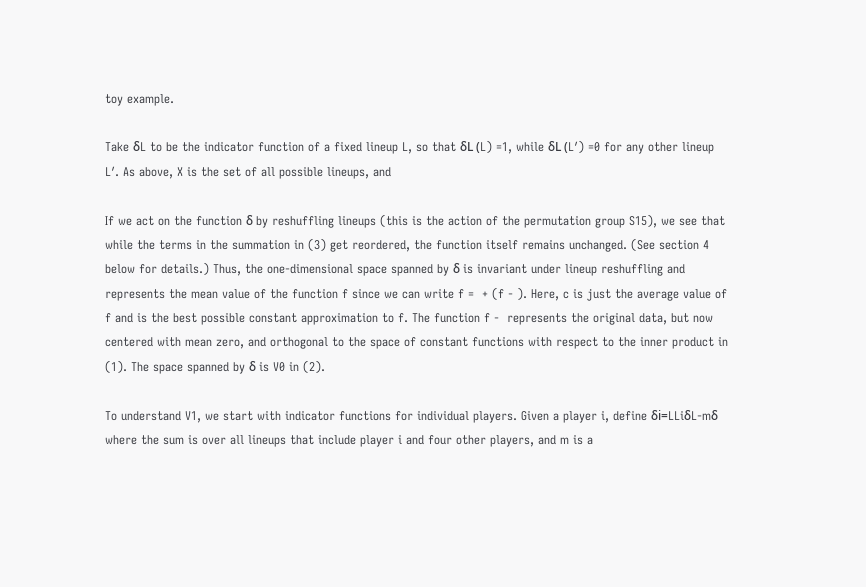toy example.

Take δL to be the indicator function of a fixed lineup L, so that δL (L) =1, while δL (L′) =0 for any other lineup L′. As above, X is the set of all possible lineups, and

If we act on the function δ by reshuffling lineups (this is the action of the permutation group S15), we see that while the terms in the summation in (3) get reordered, the function itself remains unchanged. (See section 4 below for details.) Thus, the one-dimensional space spanned by δ is invariant under lineup reshuffling and represents the mean value of the function f since we can write f =  + (f - ). Here, c is just the average value of f and is the best possible constant approximation to f. The function f -  represents the original data, but now centered with mean zero, and orthogonal to the space of constant functions with respect to the inner product in (1). The space spanned by δ is V0 in (2).

To understand V1, we start with indicator functions for individual players. Given a player i, define δi=LLiδL-mδ where the sum is over all lineups that include player i and four other players, and m is a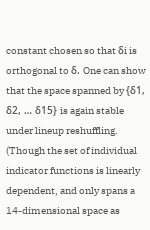constant chosen so that δi is orthogonal to δ. One can show that the space spanned by {δ1, δ2, … δ15} is again stable under lineup reshuffling. (Though the set of individual indicator functions is linearly dependent, and only spans a 14-dimensional space as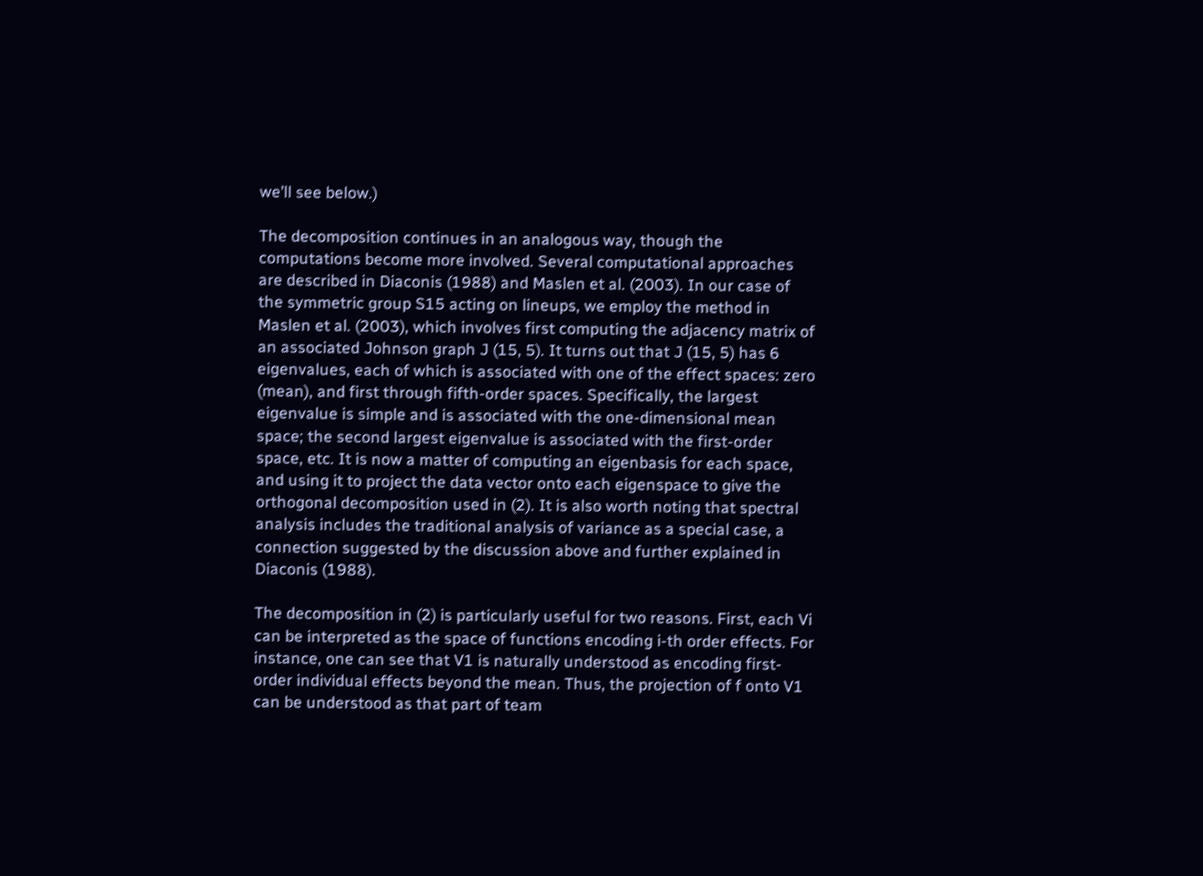we’ll see below.)

The decomposition continues in an analogous way, though the computations become more involved. Several computational approaches are described in Diaconis (1988) and Maslen et al. (2003). In our case of the symmetric group S15 acting on lineups, we employ the method in Maslen et al. (2003), which involves first computing the adjacency matrix of an associated Johnson graph J (15, 5). It turns out that J (15, 5) has 6 eigenvalues, each of which is associated with one of the effect spaces: zero (mean), and first through fifth-order spaces. Specifically, the largest eigenvalue is simple and is associated with the one-dimensional mean space; the second largest eigenvalue is associated with the first-order space, etc. It is now a matter of computing an eigenbasis for each space, and using it to project the data vector onto each eigenspace to give the orthogonal decomposition used in (2). It is also worth noting that spectral analysis includes the traditional analysis of variance as a special case, a connection suggested by the discussion above and further explained in Diaconis (1988).

The decomposition in (2) is particularly useful for two reasons. First, each Vi can be interpreted as the space of functions encoding i-th order effects. For instance, one can see that V1 is naturally understood as encoding first-order individual effects beyond the mean. Thus, the projection of f onto V1 can be understood as that part of team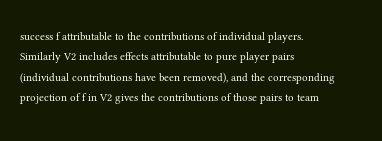success f attributable to the contributions of individual players. Similarly V2 includes effects attributable to pure player pairs (individual contributions have been removed), and the corresponding projection of f in V2 gives the contributions of those pairs to team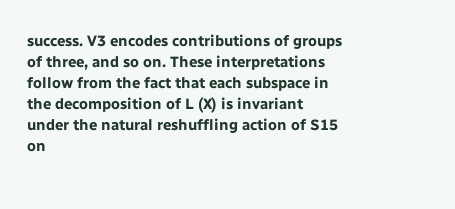success. V3 encodes contributions of groups of three, and so on. These interpretations follow from the fact that each subspace in the decomposition of L (X) is invariant under the natural reshuffling action of S15 on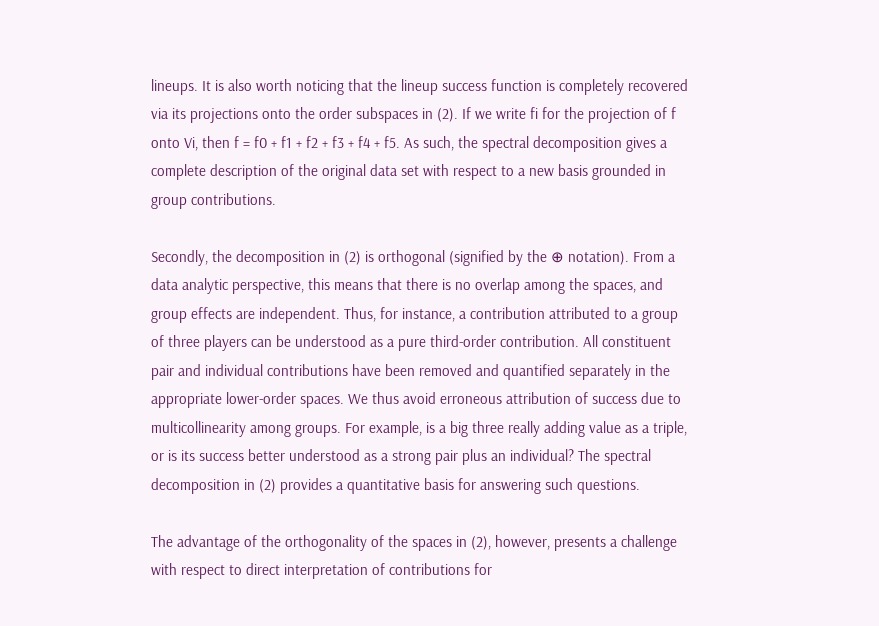lineups. It is also worth noticing that the lineup success function is completely recovered via its projections onto the order subspaces in (2). If we write fi for the projection of f onto Vi, then f = f0 + f1 + f2 + f3 + f4 + f5. As such, the spectral decomposition gives a complete description of the original data set with respect to a new basis grounded in group contributions.

Secondly, the decomposition in (2) is orthogonal (signified by the ⊕ notation). From a data analytic perspective, this means that there is no overlap among the spaces, and group effects are independent. Thus, for instance, a contribution attributed to a group of three players can be understood as a pure third-order contribution. All constituent pair and individual contributions have been removed and quantified separately in the appropriate lower-order spaces. We thus avoid erroneous attribution of success due to multicollinearity among groups. For example, is a big three really adding value as a triple, or is its success better understood as a strong pair plus an individual? The spectral decomposition in (2) provides a quantitative basis for answering such questions.

The advantage of the orthogonality of the spaces in (2), however, presents a challenge with respect to direct interpretation of contributions for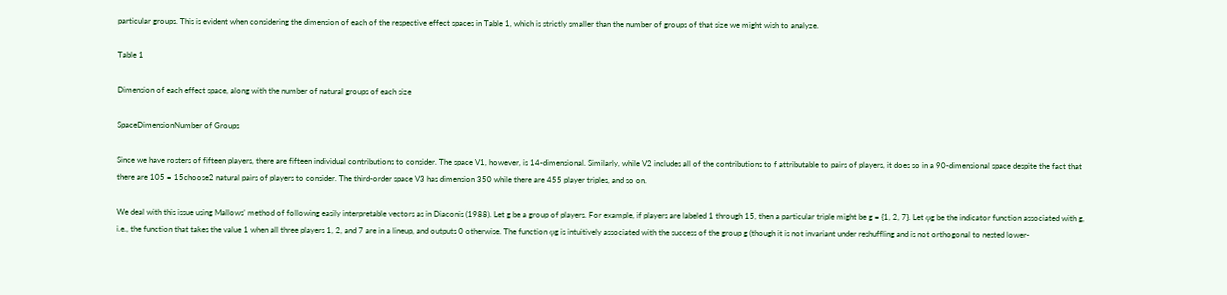particular groups. This is evident when considering the dimension of each of the respective effect spaces in Table 1, which is strictly smaller than the number of groups of that size we might wish to analyze.

Table 1

Dimension of each effect space, along with the number of natural groups of each size

SpaceDimensionNumber of Groups

Since we have rosters of fifteen players, there are fifteen individual contributions to consider. The space V1, however, is 14-dimensional. Similarly, while V2 includes all of the contributions to f attributable to pairs of players, it does so in a 90-dimensional space despite the fact that there are 105 = 15choose2 natural pairs of players to consider. The third-order space V3 has dimension 350 while there are 455 player triples, and so on.

We deal with this issue using Mallows’ method of following easily interpretable vectors as in Diaconis (1988). Let g be a group of players. For example, if players are labeled 1 through 15, then a particular triple might be g = {1, 2, 7}. Let φg be the indicator function associated with g, i.e., the function that takes the value 1 when all three players 1, 2, and 7 are in a lineup, and outputs 0 otherwise. The function φg is intuitively associated with the success of the group g (though it is not invariant under reshuffling and is not orthogonal to nested lower-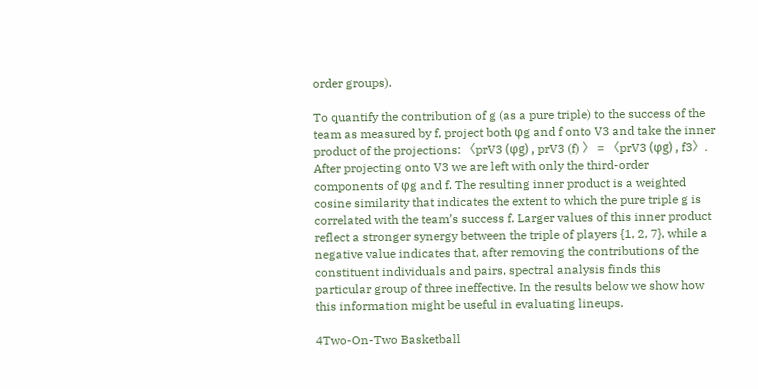order groups).

To quantify the contribution of g (as a pure triple) to the success of the team as measured by f, project both φg and f onto V3 and take the inner product of the projections: 〈prV3 (φg) , prV3 (f) 〉 = 〈prV3 (φg) , f3〉. After projecting onto V3 we are left with only the third-order components of φg and f. The resulting inner product is a weighted cosine similarity that indicates the extent to which the pure triple g is correlated with the team’s success f. Larger values of this inner product reflect a stronger synergy between the triple of players {1, 2, 7}, while a negative value indicates that, after removing the contributions of the constituent individuals and pairs, spectral analysis finds this particular group of three ineffective. In the results below we show how this information might be useful in evaluating lineups.

4Two-On-Two Basketball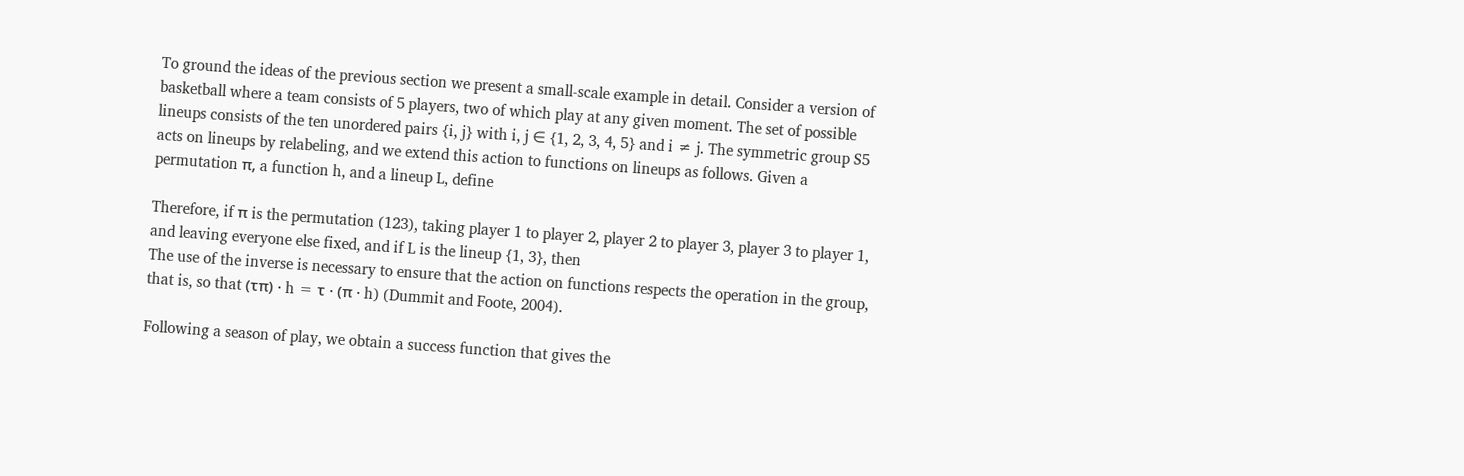To ground the ideas of the previous section we present a small-scale example in detail. Consider a version of basketball where a team consists of 5 players, two of which play at any given moment. The set of possible lineups consists of the ten unordered pairs {i, j} with i, j ∈ {1, 2, 3, 4, 5} and i ≠ j. The symmetric group S5 acts on lineups by relabeling, and we extend this action to functions on lineups as follows. Given a permutation π, a function h, and a lineup L, define

Therefore, if π is the permutation (123), taking player 1 to player 2, player 2 to player 3, player 3 to player 1, and leaving everyone else fixed, and if L is the lineup {1, 3}, then
The use of the inverse is necessary to ensure that the action on functions respects the operation in the group, that is, so that (τπ) · h = τ · (π · h) (Dummit and Foote, 2004).

Following a season of play, we obtain a success function that gives the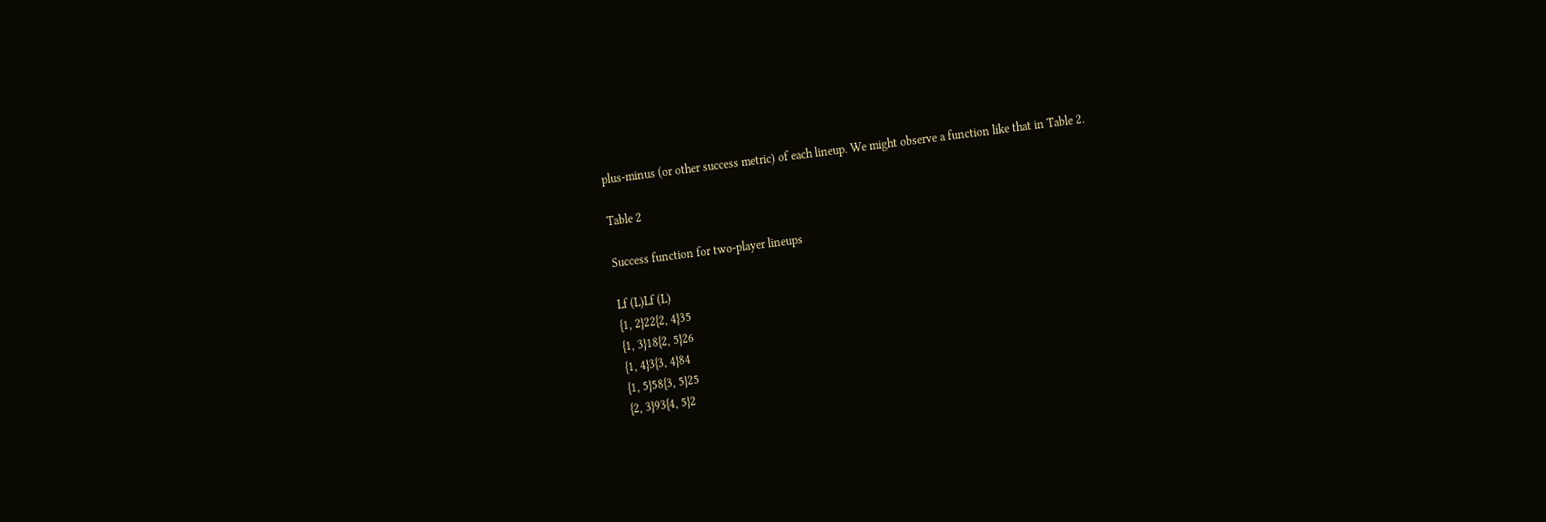plus-minus (or other success metric) of each lineup. We might observe a function like that in Table 2.

Table 2

Success function for two-player lineups

Lf (L)Lf (L)
{1, 2}22{2, 4}35
{1, 3}18{2, 5}26
{1, 4}3{3, 4}84
{1, 5}58{3, 5}25
{2, 3}93{4, 5}2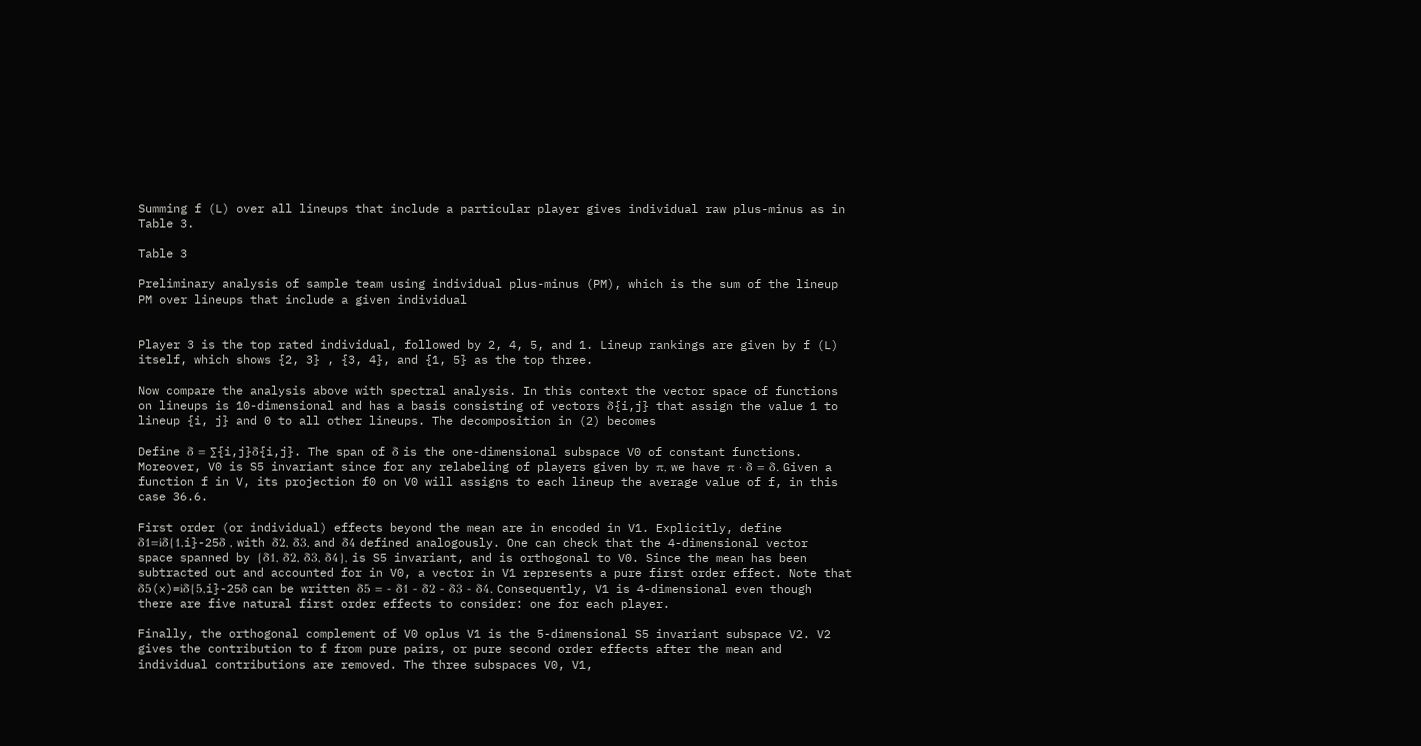Summing f (L) over all lineups that include a particular player gives individual raw plus-minus as in Table 3.

Table 3

Preliminary analysis of sample team using individual plus-minus (PM), which is the sum of the lineup PM over lineups that include a given individual


Player 3 is the top rated individual, followed by 2, 4, 5, and 1. Lineup rankings are given by f (L) itself, which shows {2, 3} , {3, 4}, and {1, 5} as the top three.

Now compare the analysis above with spectral analysis. In this context the vector space of functions on lineups is 10-dimensional and has a basis consisting of vectors δ{i,j} that assign the value 1 to lineup {i, j} and 0 to all other lineups. The decomposition in (2) becomes

Define δ = ∑{i,j}δ{i,j}. The span of δ is the one-dimensional subspace V0 of constant functions. Moreover, V0 is S5 invariant since for any relabeling of players given by π, we have π · δ = δ. Given a function f in V, its projection f0 on V0 will assigns to each lineup the average value of f, in this case 36.6.

First order (or individual) effects beyond the mean are in encoded in V1. Explicitly, define δ1=iδ{1,i}-25δ , with δ2, δ3, and δ4 defined analogously. One can check that the 4-dimensional vector space spanned by {δ1, δ2, δ3, δ4}, is S5 invariant, and is orthogonal to V0. Since the mean has been subtracted out and accounted for in V0, a vector in V1 represents a pure first order effect. Note that δ5(x)=iδ{5,i}-25δ can be written δ5 = - δ1 - δ2 - δ3 - δ4. Consequently, V1 is 4-dimensional even though there are five natural first order effects to consider: one for each player.

Finally, the orthogonal complement of V0 oplus V1 is the 5-dimensional S5 invariant subspace V2. V2 gives the contribution to f from pure pairs, or pure second order effects after the mean and individual contributions are removed. The three subspaces V0, V1,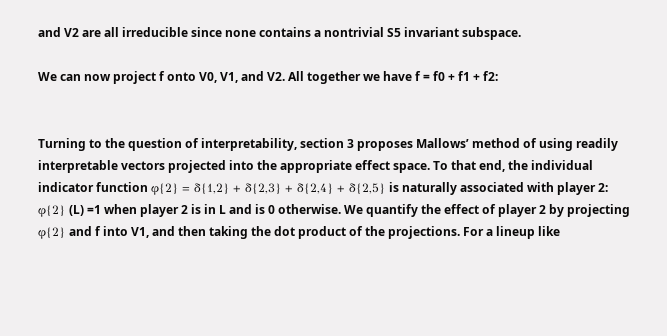and V2 are all irreducible since none contains a nontrivial S5 invariant subspace.

We can now project f onto V0, V1, and V2. All together we have f = f0 + f1 + f2:


Turning to the question of interpretability, section 3 proposes Mallows’ method of using readily interpretable vectors projected into the appropriate effect space. To that end, the individual indicator function φ{2} = δ{1,2} + δ{2,3} + δ{2,4} + δ{2,5} is naturally associated with player 2: φ{2} (L) =1 when player 2 is in L and is 0 otherwise. We quantify the effect of player 2 by projecting φ{2} and f into V1, and then taking the dot product of the projections. For a lineup like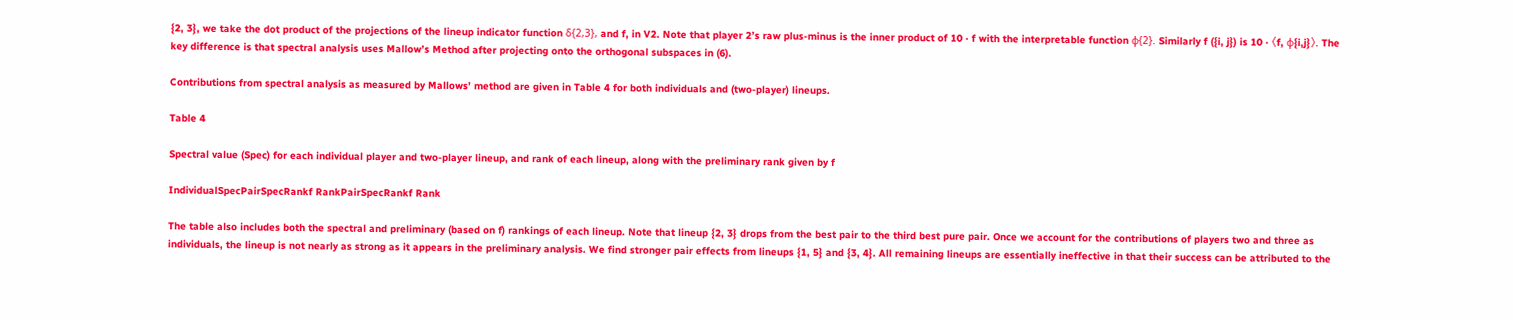{2, 3}, we take the dot product of the projections of the lineup indicator function δ{2,3}, and f, in V2. Note that player 2’s raw plus-minus is the inner product of 10 · f with the interpretable function φ{2}. Similarly f ({i, j}) is 10 · 〈f, φ{i,j}〉. The key difference is that spectral analysis uses Mallow’s Method after projecting onto the orthogonal subspaces in (6).

Contributions from spectral analysis as measured by Mallows’ method are given in Table 4 for both individuals and (two-player) lineups.

Table 4

Spectral value (Spec) for each individual player and two-player lineup, and rank of each lineup, along with the preliminary rank given by f

IndividualSpecPairSpecRankf RankPairSpecRankf Rank

The table also includes both the spectral and preliminary (based on f) rankings of each lineup. Note that lineup {2, 3} drops from the best pair to the third best pure pair. Once we account for the contributions of players two and three as individuals, the lineup is not nearly as strong as it appears in the preliminary analysis. We find stronger pair effects from lineups {1, 5} and {3, 4}. All remaining lineups are essentially ineffective in that their success can be attributed to the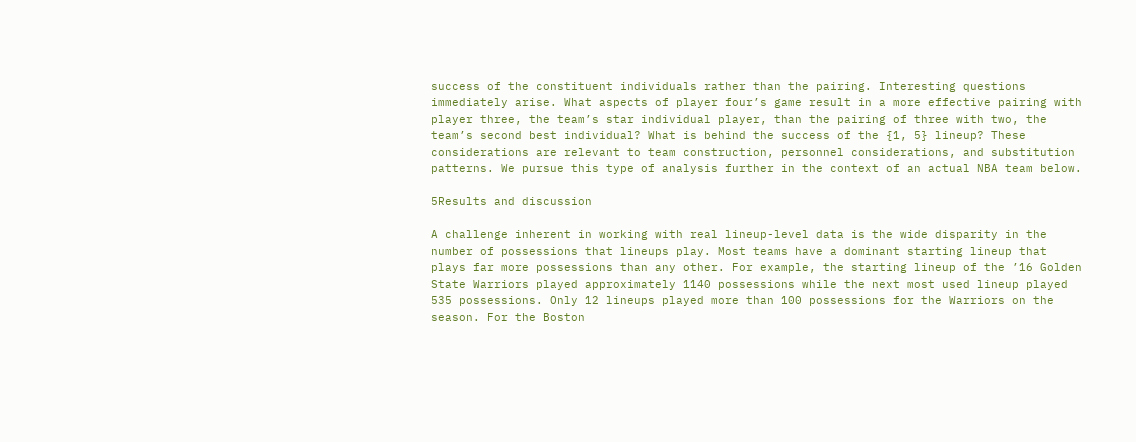success of the constituent individuals rather than the pairing. Interesting questions immediately arise. What aspects of player four’s game result in a more effective pairing with player three, the team’s star individual player, than the pairing of three with two, the team’s second best individual? What is behind the success of the {1, 5} lineup? These considerations are relevant to team construction, personnel considerations, and substitution patterns. We pursue this type of analysis further in the context of an actual NBA team below.

5Results and discussion

A challenge inherent in working with real lineup-level data is the wide disparity in the number of possessions that lineups play. Most teams have a dominant starting lineup that plays far more possessions than any other. For example, the starting lineup of the ’16 Golden State Warriors played approximately 1140 possessions while the next most used lineup played 535 possessions. Only 12 lineups played more than 100 possessions for the Warriors on the season. For the Boston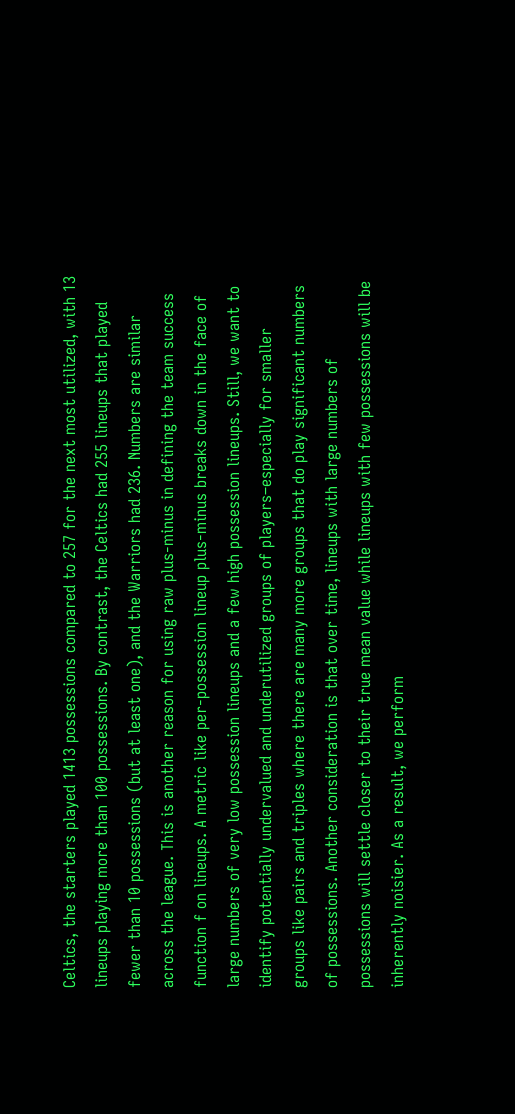Celtics, the starters played 1413 possessions compared to 257 for the next most utilized, with 13 lineups playing more than 100 possessions. By contrast, the Celtics had 255 lineups that played fewer than 10 possessions (but at least one), and the Warriors had 236. Numbers are similar across the league. This is another reason for using raw plus-minus in defining the team success function f on lineups. A metric like per-possession lineup plus-minus breaks down in the face of large numbers of very low possession lineups and a few high possession lineups. Still, we want to identify potentially undervalued and underutilized groups of players–especially for smaller groups like pairs and triples where there are many more groups that do play significant numbers of possessions. Another consideration is that over time, lineups with large numbers of possessions will settle closer to their true mean value while lineups with few possessions will be inherently noisier. As a result, we perform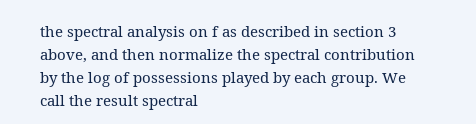the spectral analysis on f as described in section 3 above, and then normalize the spectral contribution by the log of possessions played by each group. We call the result spectral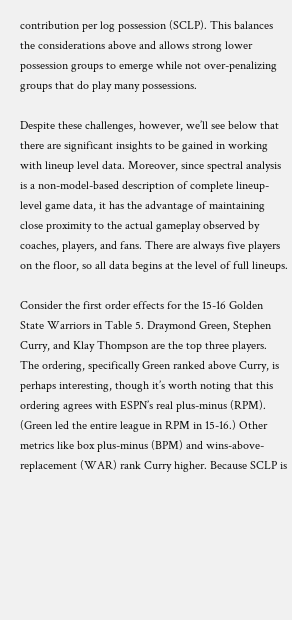contribution per log possession (SCLP). This balances the considerations above and allows strong lower possession groups to emerge while not over-penalizing groups that do play many possessions.

Despite these challenges, however, we’ll see below that there are significant insights to be gained in working with lineup level data. Moreover, since spectral analysis is a non-model-based description of complete lineup-level game data, it has the advantage of maintaining close proximity to the actual gameplay observed by coaches, players, and fans. There are always five players on the floor, so all data begins at the level of full lineups.

Consider the first order effects for the 15-16 Golden State Warriors in Table 5. Draymond Green, Stephen Curry, and Klay Thompson are the top three players. The ordering, specifically Green ranked above Curry, is perhaps interesting, though it’s worth noting that this ordering agrees with ESPN’s real plus-minus (RPM). (Green led the entire league in RPM in 15-16.) Other metrics like box plus-minus (BPM) and wins-above-replacement (WAR) rank Curry higher. Because SCLP is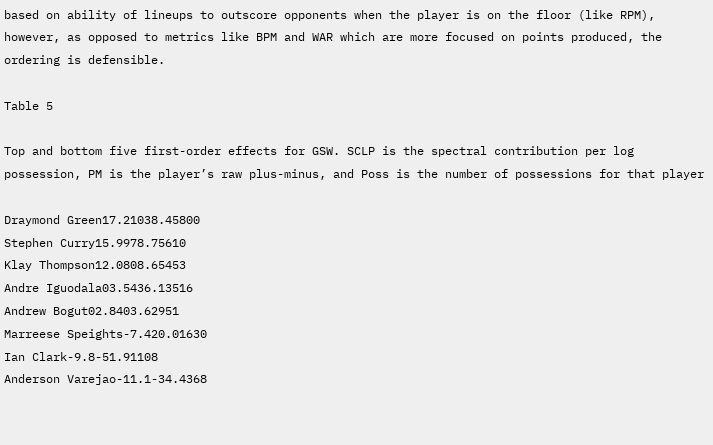based on ability of lineups to outscore opponents when the player is on the floor (like RPM), however, as opposed to metrics like BPM and WAR which are more focused on points produced, the ordering is defensible.

Table 5

Top and bottom five first-order effects for GSW. SCLP is the spectral contribution per log possession, PM is the player’s raw plus-minus, and Poss is the number of possessions for that player

Draymond Green17.21038.45800
Stephen Curry15.9978.75610
Klay Thompson12.0808.65453
Andre Iguodala03.5436.13516
Andrew Bogut02.8403.62951
Marreese Speights-7.420.01630
Ian Clark-9.8-51.91108
Anderson Varejao-11.1-34.4368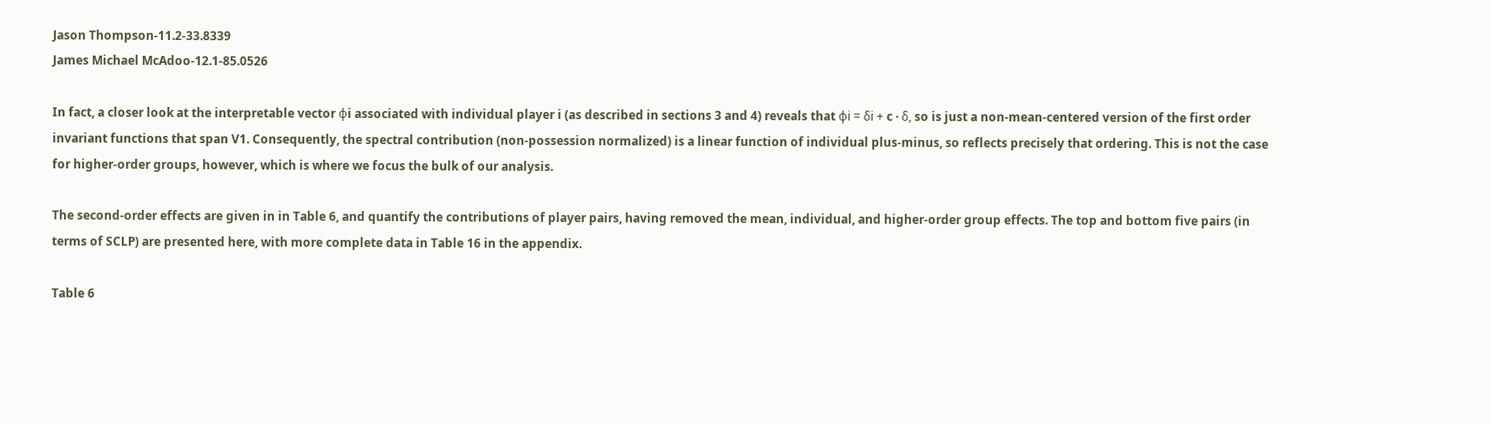Jason Thompson-11.2-33.8339
James Michael McAdoo-12.1-85.0526

In fact, a closer look at the interpretable vector φi associated with individual player i (as described in sections 3 and 4) reveals that φi = δi + c · δ, so is just a non-mean-centered version of the first order invariant functions that span V1. Consequently, the spectral contribution (non-possession normalized) is a linear function of individual plus-minus, so reflects precisely that ordering. This is not the case for higher-order groups, however, which is where we focus the bulk of our analysis.

The second-order effects are given in in Table 6, and quantify the contributions of player pairs, having removed the mean, individual, and higher-order group effects. The top and bottom five pairs (in terms of SCLP) are presented here, with more complete data in Table 16 in the appendix.

Table 6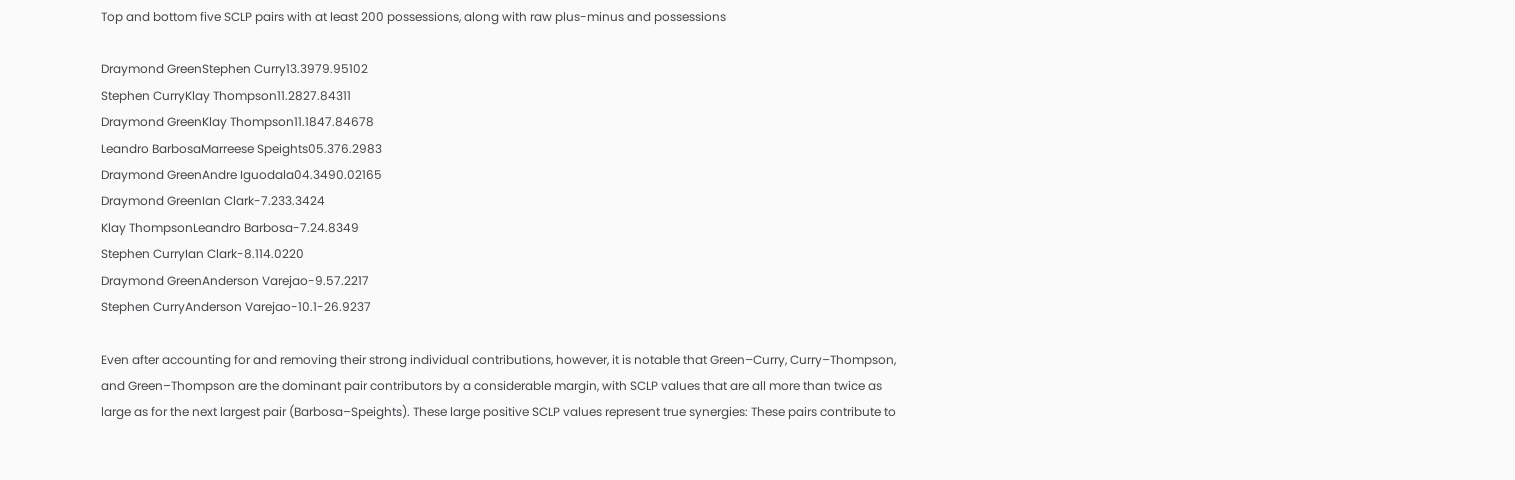Top and bottom five SCLP pairs with at least 200 possessions, along with raw plus-minus and possessions

Draymond GreenStephen Curry13.3979.95102
Stephen CurryKlay Thompson11.2827.84311
Draymond GreenKlay Thompson11.1847.84678
Leandro BarbosaMarreese Speights05.376.2983
Draymond GreenAndre Iguodala04.3490.02165
Draymond GreenIan Clark-7.233.3424
Klay ThompsonLeandro Barbosa-7.24.8349
Stephen CurryIan Clark-8.114.0220
Draymond GreenAnderson Varejao-9.57.2217
Stephen CurryAnderson Varejao-10.1-26.9237

Even after accounting for and removing their strong individual contributions, however, it is notable that Green–Curry, Curry–Thompson, and Green–Thompson are the dominant pair contributors by a considerable margin, with SCLP values that are all more than twice as large as for the next largest pair (Barbosa–Speights). These large positive SCLP values represent true synergies: These pairs contribute to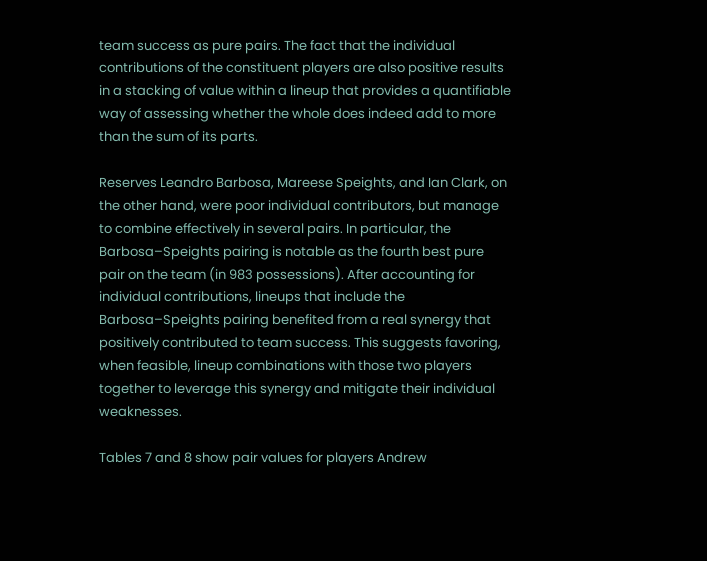team success as pure pairs. The fact that the individual contributions of the constituent players are also positive results in a stacking of value within a lineup that provides a quantifiable way of assessing whether the whole does indeed add to more than the sum of its parts.

Reserves Leandro Barbosa, Mareese Speights, and Ian Clark, on the other hand, were poor individual contributors, but manage to combine effectively in several pairs. In particular, the Barbosa–Speights pairing is notable as the fourth best pure pair on the team (in 983 possessions). After accounting for individual contributions, lineups that include the Barbosa–Speights pairing benefited from a real synergy that positively contributed to team success. This suggests favoring, when feasible, lineup combinations with those two players together to leverage this synergy and mitigate their individual weaknesses.

Tables 7 and 8 show pair values for players Andrew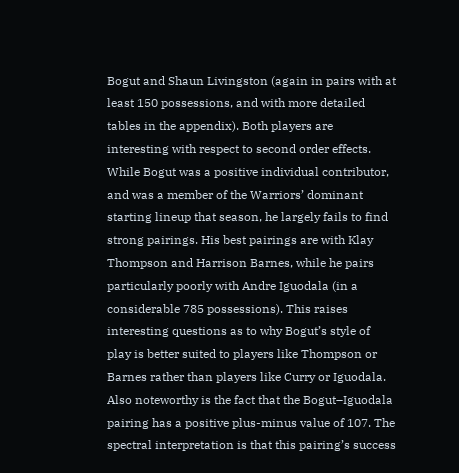Bogut and Shaun Livingston (again in pairs with at least 150 possessions, and with more detailed tables in the appendix). Both players are interesting with respect to second order effects. While Bogut was a positive individual contributor, and was a member of the Warriors’ dominant starting lineup that season, he largely fails to find strong pairings. His best pairings are with Klay Thompson and Harrison Barnes, while he pairs particularly poorly with Andre Iguodala (in a considerable 785 possessions). This raises interesting questions as to why Bogut’s style of play is better suited to players like Thompson or Barnes rather than players like Curry or Iguodala. Also noteworthy is the fact that the Bogut–Iguodala pairing has a positive plus-minus value of 107. The spectral interpretation is that this pairing’s success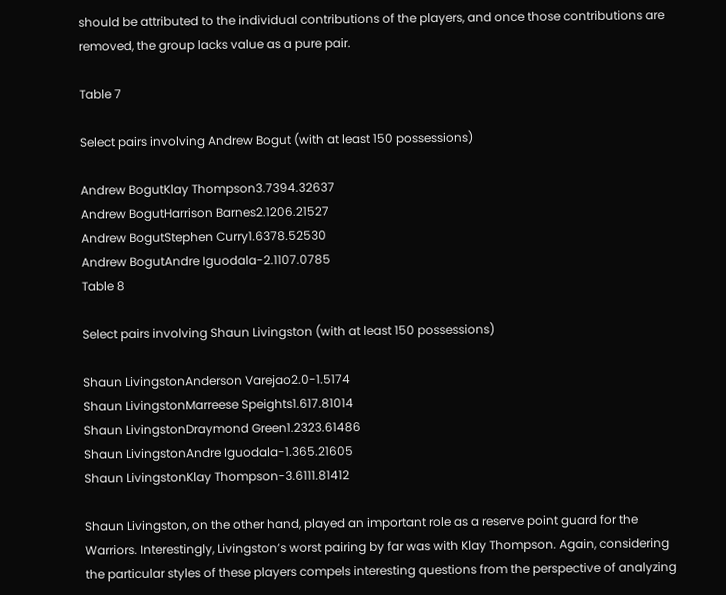should be attributed to the individual contributions of the players, and once those contributions are removed, the group lacks value as a pure pair.

Table 7

Select pairs involving Andrew Bogut (with at least 150 possessions)

Andrew BogutKlay Thompson3.7394.32637
Andrew BogutHarrison Barnes2.1206.21527
Andrew BogutStephen Curry1.6378.52530
Andrew BogutAndre Iguodala-2.1107.0785
Table 8

Select pairs involving Shaun Livingston (with at least 150 possessions)

Shaun LivingstonAnderson Varejao2.0-1.5174
Shaun LivingstonMarreese Speights1.617.81014
Shaun LivingstonDraymond Green1.2323.61486
Shaun LivingstonAndre Iguodala-1.365.21605
Shaun LivingstonKlay Thompson-3.6111.81412

Shaun Livingston, on the other hand, played an important role as a reserve point guard for the Warriors. Interestingly, Livingston’s worst pairing by far was with Klay Thompson. Again, considering the particular styles of these players compels interesting questions from the perspective of analyzing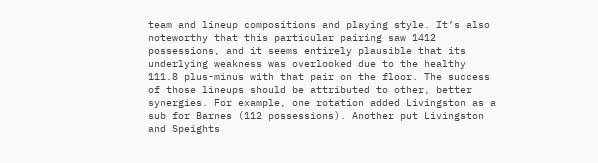team and lineup compositions and playing style. It’s also noteworthy that this particular pairing saw 1412 possessions, and it seems entirely plausible that its underlying weakness was overlooked due to the healthy 111.8 plus-minus with that pair on the floor. The success of those lineups should be attributed to other, better synergies. For example, one rotation added Livingston as a sub for Barnes (112 possessions). Another put Livingston and Speights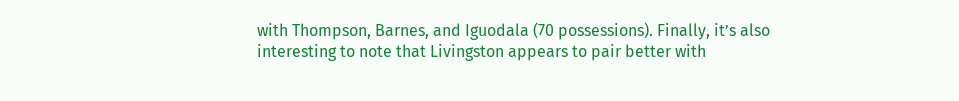with Thompson, Barnes, and Iguodala (70 possessions). Finally, it’s also interesting to note that Livingston appears to pair better with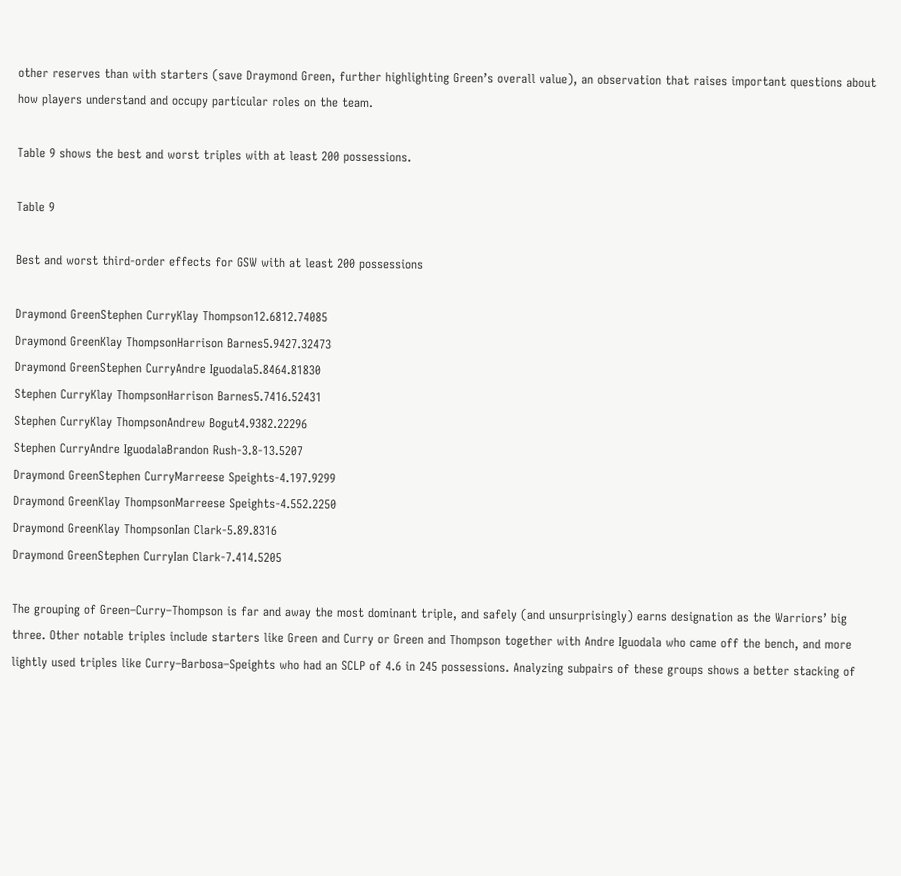other reserves than with starters (save Draymond Green, further highlighting Green’s overall value), an observation that raises important questions about how players understand and occupy particular roles on the team.

Table 9 shows the best and worst triples with at least 200 possessions.

Table 9

Best and worst third-order effects for GSW with at least 200 possessions

Draymond GreenStephen CurryKlay Thompson12.6812.74085
Draymond GreenKlay ThompsonHarrison Barnes5.9427.32473
Draymond GreenStephen CurryAndre Iguodala5.8464.81830
Stephen CurryKlay ThompsonHarrison Barnes5.7416.52431
Stephen CurryKlay ThompsonAndrew Bogut4.9382.22296
Stephen CurryAndre IguodalaBrandon Rush-3.8-13.5207
Draymond GreenStephen CurryMarreese Speights-4.197.9299
Draymond GreenKlay ThompsonMarreese Speights-4.552.2250
Draymond GreenKlay ThompsonIan Clark-5.89.8316
Draymond GreenStephen CurryIan Clark-7.414.5205

The grouping of Green–Curry–Thompson is far and away the most dominant triple, and safely (and unsurprisingly) earns designation as the Warriors’ big three. Other notable triples include starters like Green and Curry or Green and Thompson together with Andre Iguodala who came off the bench, and more lightly used triples like Curry–Barbosa–Speights who had an SCLP of 4.6 in 245 possessions. Analyzing subpairs of these groups shows a better stacking of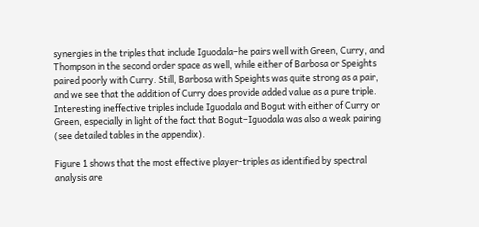synergies in the triples that include Iguodala–he pairs well with Green, Curry, and Thompson in the second order space as well, while either of Barbosa or Speights paired poorly with Curry. Still, Barbosa with Speights was quite strong as a pair, and we see that the addition of Curry does provide added value as a pure triple. Interesting ineffective triples include Iguodala and Bogut with either of Curry or Green, especially in light of the fact that Bogut–Iguodala was also a weak pairing (see detailed tables in the appendix).

Figure 1 shows that the most effective player-triples as identified by spectral analysis are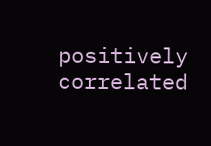positively correlated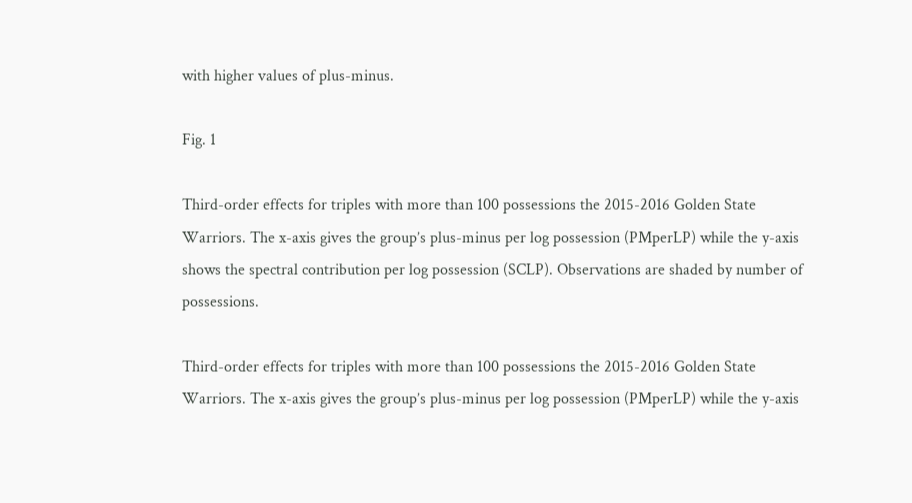with higher values of plus-minus.

Fig. 1

Third-order effects for triples with more than 100 possessions the 2015-2016 Golden State Warriors. The x-axis gives the group’s plus-minus per log possession (PMperLP) while the y-axis shows the spectral contribution per log possession (SCLP). Observations are shaded by number of possessions.

Third-order effects for triples with more than 100 possessions the 2015-2016 Golden State Warriors. The x-axis gives the group’s plus-minus per log possession (PMperLP) while the y-axis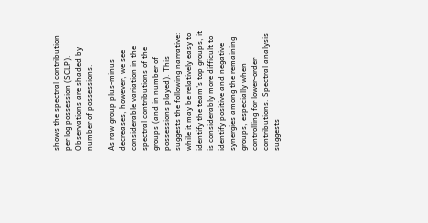shows the spectral contribution per log possession (SCLP). Observations are shaded by number of possessions.

As raw group plus-minus decreases, however, we see considerable variation in the spectral contributions of the groups (and in number of possessions played). This suggests the following narrative: while it may be relatively easy to identify the team’s top groups, it is considerably more difficult to identify positive and negative synergies among the remaining groups, especially when controlling for lower-order contributions. Spectral analysis suggests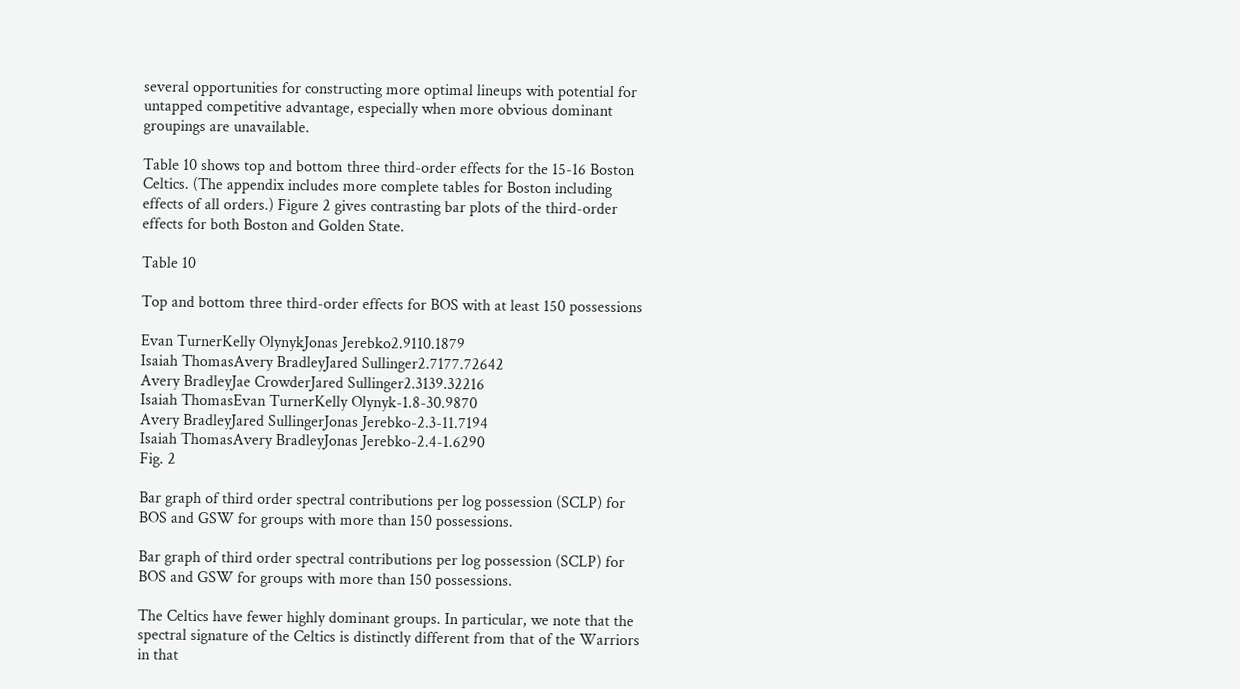several opportunities for constructing more optimal lineups with potential for untapped competitive advantage, especially when more obvious dominant groupings are unavailable.

Table 10 shows top and bottom three third-order effects for the 15-16 Boston Celtics. (The appendix includes more complete tables for Boston including effects of all orders.) Figure 2 gives contrasting bar plots of the third-order effects for both Boston and Golden State.

Table 10

Top and bottom three third-order effects for BOS with at least 150 possessions

Evan TurnerKelly OlynykJonas Jerebko2.9110.1879
Isaiah ThomasAvery BradleyJared Sullinger2.7177.72642
Avery BradleyJae CrowderJared Sullinger2.3139.32216
Isaiah ThomasEvan TurnerKelly Olynyk-1.8-30.9870
Avery BradleyJared SullingerJonas Jerebko-2.3-11.7194
Isaiah ThomasAvery BradleyJonas Jerebko-2.4-1.6290
Fig. 2

Bar graph of third order spectral contributions per log possession (SCLP) for BOS and GSW for groups with more than 150 possessions.

Bar graph of third order spectral contributions per log possession (SCLP) for BOS and GSW for groups with more than 150 possessions.

The Celtics have fewer highly dominant groups. In particular, we note that the spectral signature of the Celtics is distinctly different from that of the Warriors in that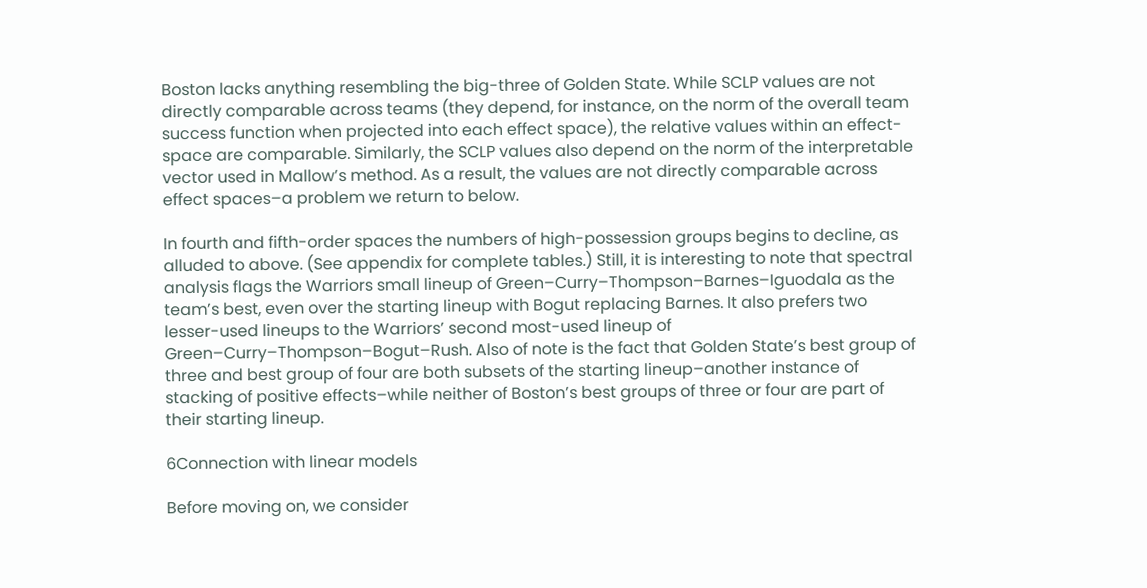Boston lacks anything resembling the big-three of Golden State. While SCLP values are not directly comparable across teams (they depend, for instance, on the norm of the overall team success function when projected into each effect space), the relative values within an effect-space are comparable. Similarly, the SCLP values also depend on the norm of the interpretable vector used in Mallow’s method. As a result, the values are not directly comparable across effect spaces–a problem we return to below.

In fourth and fifth-order spaces the numbers of high-possession groups begins to decline, as alluded to above. (See appendix for complete tables.) Still, it is interesting to note that spectral analysis flags the Warriors small lineup of Green–Curry–Thompson–Barnes–Iguodala as the team’s best, even over the starting lineup with Bogut replacing Barnes. It also prefers two lesser-used lineups to the Warriors’ second most-used lineup of Green–Curry–Thompson–Bogut–Rush. Also of note is the fact that Golden State’s best group of three and best group of four are both subsets of the starting lineup–another instance of stacking of positive effects–while neither of Boston’s best groups of three or four are part of their starting lineup.

6Connection with linear models

Before moving on, we consider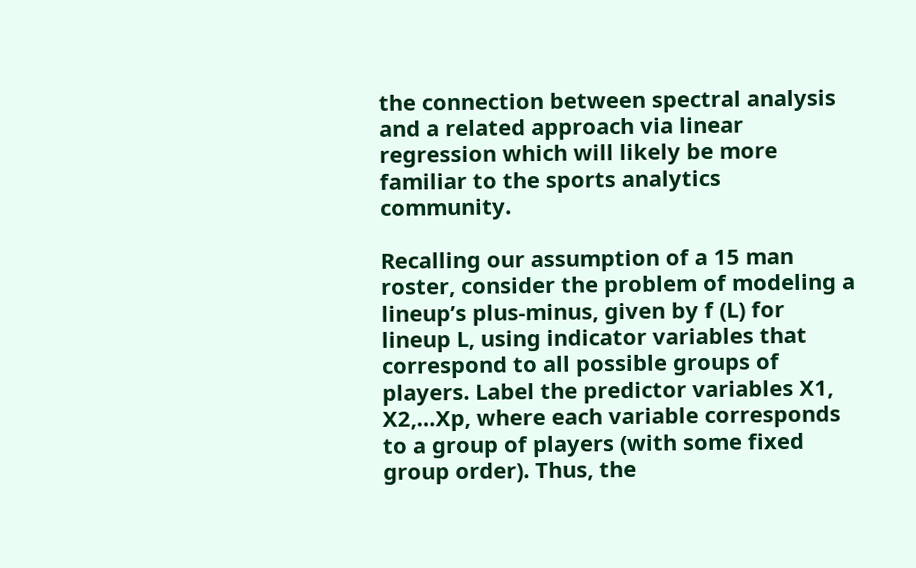the connection between spectral analysis and a related approach via linear regression which will likely be more familiar to the sports analytics community.

Recalling our assumption of a 15 man roster, consider the problem of modeling a lineup’s plus-minus, given by f (L) for lineup L, using indicator variables that correspond to all possible groups of players. Label the predictor variables X1, X2,…Xp, where each variable corresponds to a group of players (with some fixed group order). Thus, the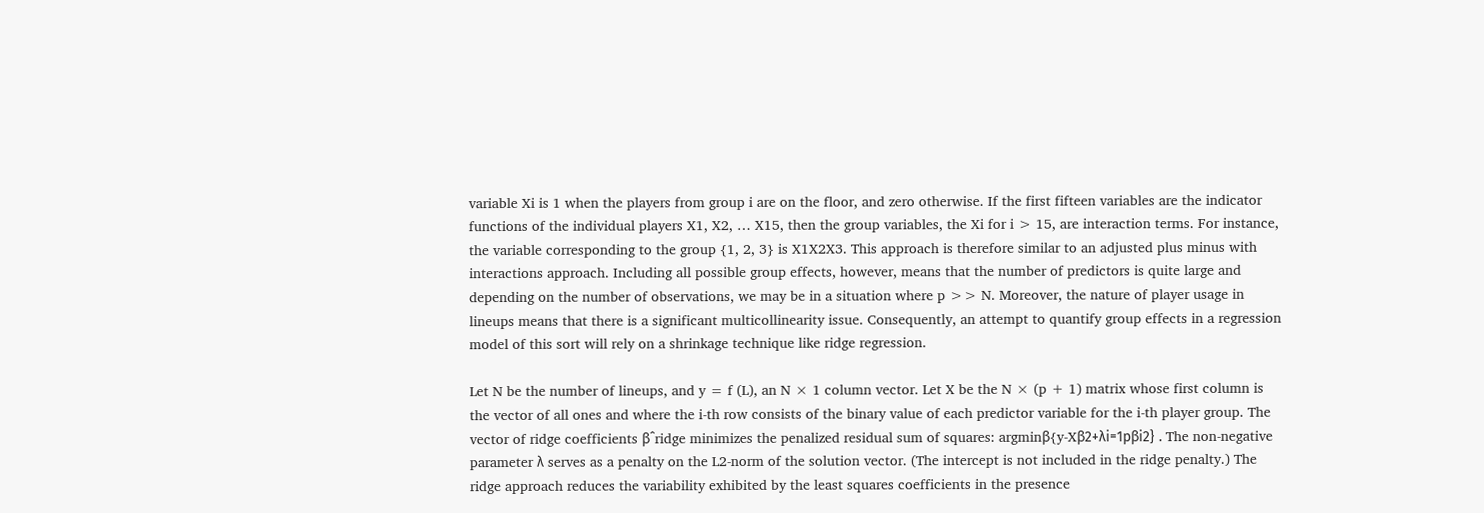variable Xi is 1 when the players from group i are on the floor, and zero otherwise. If the first fifteen variables are the indicator functions of the individual players X1, X2, … X15, then the group variables, the Xi for i > 15, are interaction terms. For instance, the variable corresponding to the group {1, 2, 3} is X1X2X3. This approach is therefore similar to an adjusted plus minus with interactions approach. Including all possible group effects, however, means that the number of predictors is quite large and depending on the number of observations, we may be in a situation where p >> N. Moreover, the nature of player usage in lineups means that there is a significant multicollinearity issue. Consequently, an attempt to quantify group effects in a regression model of this sort will rely on a shrinkage technique like ridge regression.

Let N be the number of lineups, and y = f (L), an N × 1 column vector. Let X be the N × (p + 1) matrix whose first column is the vector of all ones and where the i-th row consists of the binary value of each predictor variable for the i-th player group. The vector of ridge coefficients βˆridge minimizes the penalized residual sum of squares: argminβ{y-Xβ2+λi=1pβi2} . The non-negative parameter λ serves as a penalty on the L2-norm of the solution vector. (The intercept is not included in the ridge penalty.) The ridge approach reduces the variability exhibited by the least squares coefficients in the presence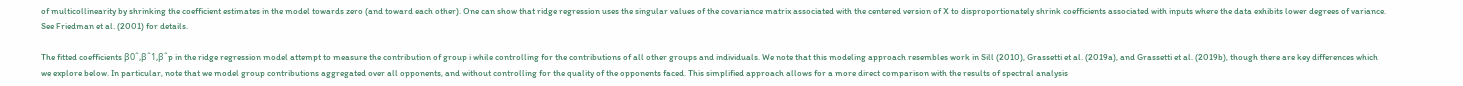of multicollinearity by shrinking the coefficient estimates in the model towards zero (and toward each other). One can show that ridge regression uses the singular values of the covariance matrix associated with the centered version of X to disproportionately shrink coefficients associated with inputs where the data exhibits lower degrees of variance. See Friedman et al. (2001) for details.

The fitted coefficients β0ˆ,βˆ1,βˆp in the ridge regression model attempt to measure the contribution of group i while controlling for the contributions of all other groups and individuals. We note that this modeling approach resembles work in Sill (2010), Grassetti et al. (2019a), and Grassetti et al. (2019b), though there are key differences which we explore below. In particular, note that we model group contributions aggregated over all opponents, and without controlling for the quality of the opponents faced. This simplified approach allows for a more direct comparison with the results of spectral analysis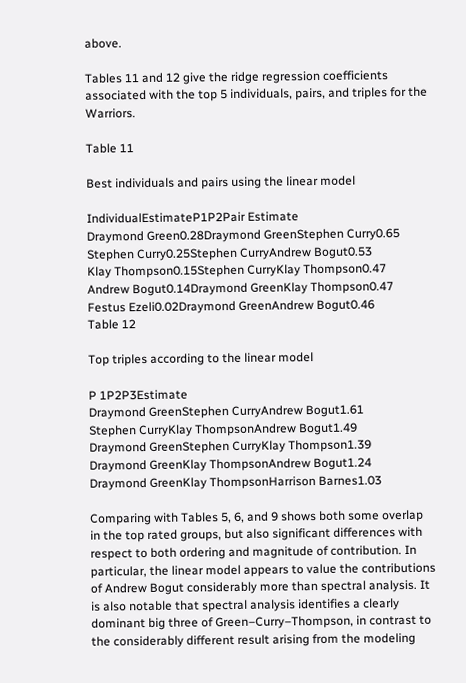above.

Tables 11 and 12 give the ridge regression coefficients associated with the top 5 individuals, pairs, and triples for the Warriors.

Table 11

Best individuals and pairs using the linear model

IndividualEstimateP1P2Pair Estimate
Draymond Green0.28Draymond GreenStephen Curry0.65
Stephen Curry0.25Stephen CurryAndrew Bogut0.53
Klay Thompson0.15Stephen CurryKlay Thompson0.47
Andrew Bogut0.14Draymond GreenKlay Thompson0.47
Festus Ezeli0.02Draymond GreenAndrew Bogut0.46
Table 12

Top triples according to the linear model

P 1P2P3Estimate
Draymond GreenStephen CurryAndrew Bogut1.61
Stephen CurryKlay ThompsonAndrew Bogut1.49
Draymond GreenStephen CurryKlay Thompson1.39
Draymond GreenKlay ThompsonAndrew Bogut1.24
Draymond GreenKlay ThompsonHarrison Barnes1.03

Comparing with Tables 5, 6, and 9 shows both some overlap in the top rated groups, but also significant differences with respect to both ordering and magnitude of contribution. In particular, the linear model appears to value the contributions of Andrew Bogut considerably more than spectral analysis. It is also notable that spectral analysis identifies a clearly dominant big three of Green–Curry–Thompson, in contrast to the considerably different result arising from the modeling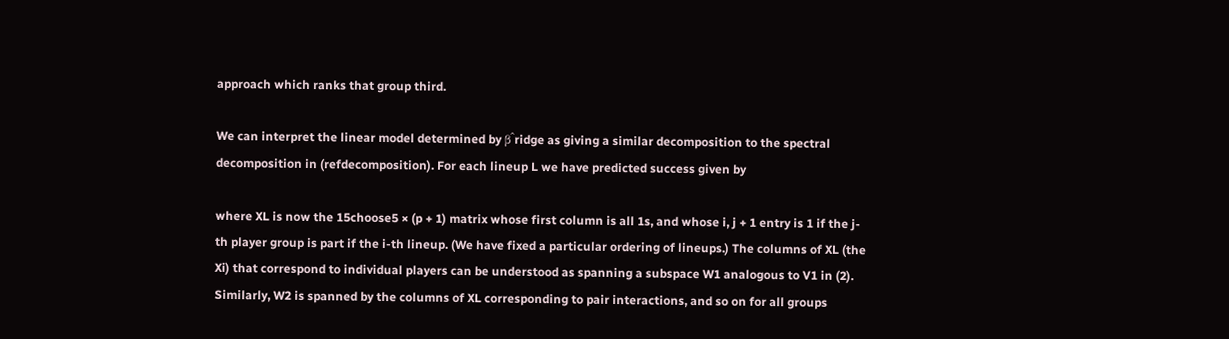approach which ranks that group third.

We can interpret the linear model determined by βˆridge as giving a similar decomposition to the spectral decomposition in (refdecomposition). For each lineup L we have predicted success given by

where XL is now the 15choose5 × (p + 1) matrix whose first column is all 1s, and whose i, j + 1 entry is 1 if the j-th player group is part if the i-th lineup. (We have fixed a particular ordering of lineups.) The columns of XL (the Xi) that correspond to individual players can be understood as spanning a subspace W1 analogous to V1 in (2). Similarly, W2 is spanned by the columns of XL corresponding to pair interactions, and so on for all groups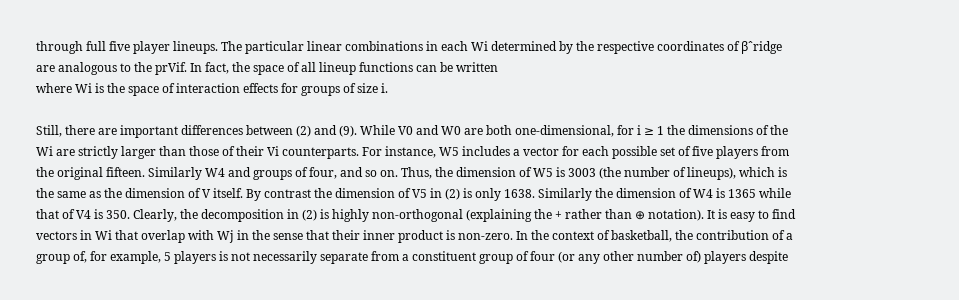through full five player lineups. The particular linear combinations in each Wi determined by the respective coordinates of βˆridge are analogous to the prVif. In fact, the space of all lineup functions can be written
where Wi is the space of interaction effects for groups of size i.

Still, there are important differences between (2) and (9). While V0 and W0 are both one-dimensional, for i ≥ 1 the dimensions of the Wi are strictly larger than those of their Vi counterparts. For instance, W5 includes a vector for each possible set of five players from the original fifteen. Similarly W4 and groups of four, and so on. Thus, the dimension of W5 is 3003 (the number of lineups), which is the same as the dimension of V itself. By contrast the dimension of V5 in (2) is only 1638. Similarly the dimension of W4 is 1365 while that of V4 is 350. Clearly, the decomposition in (2) is highly non-orthogonal (explaining the + rather than ⊕ notation). It is easy to find vectors in Wi that overlap with Wj in the sense that their inner product is non-zero. In the context of basketball, the contribution of a group of, for example, 5 players is not necessarily separate from a constituent group of four (or any other number of) players despite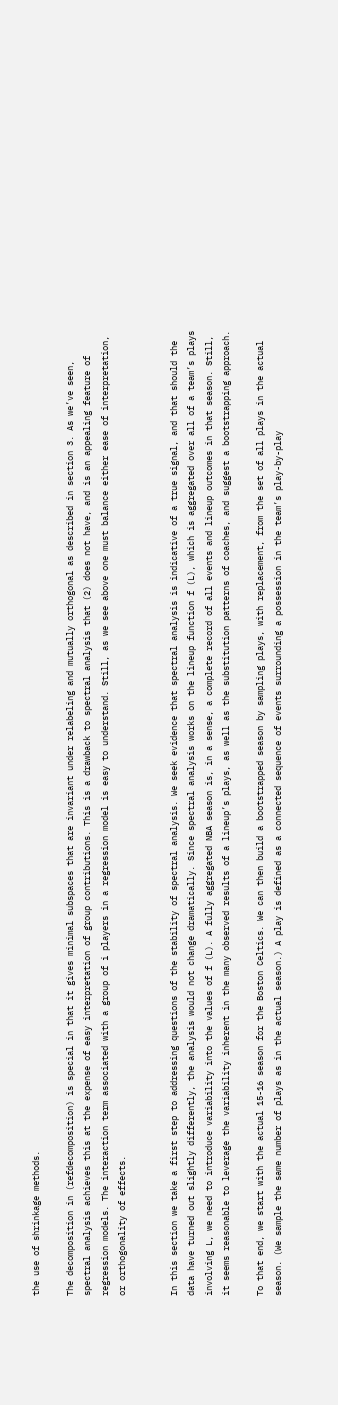the use of shrinkage methods.

The decomposition in (refdecomposition) is special in that it gives minimal subspaces that are invariant under relabeling and mutually orthogonal as described in section 3. As we’ve seen, spectral analysis achieves this at the expense of easy interpretation of group contributions. This is a drawback to spectral analysis that (2) does not have, and is an appealing feature of regression models. The interaction term associated with a group of i players in a regression model is easy to understand. Still, as we see above one must balance either ease of interpretation, or orthogonality of effects.


In this section we take a first step to addressing questions of the stability of spectral analysis. We seek evidence that spectral analysis is indicative of a true signal, and that should the data have turned out slightly differently, the analysis would not change dramatically. Since spectral analysis works on the lineup function f (L), which is aggregated over all of a team’s plays involving L, we need to introduce variability into the values of f (L). A fully aggregated NBA season is, in a sense, a complete record of all events and lineup outcomes in that season. Still, it seems reasonable to leverage the variability inherent in the many observed results of a lineup’s plays, as well as the substitution patterns of coaches, and suggest a bootstrapping approach.

To that end, we start with the actual 15-16 season for the Boston Celtics. We can then build a bootstrapped season by sampling plays, with replacement, from the set of all plays in the actual season. (We sample the same number of plays as in the actual season.) A play is defined as a connected sequence of events surrounding a possession in the team’s play-by-play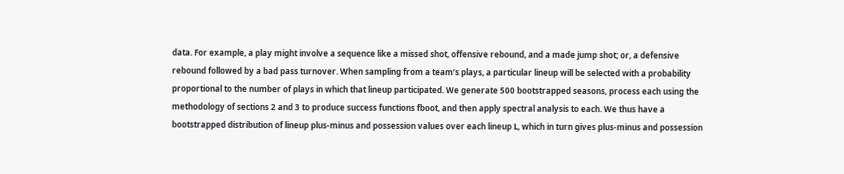data. For example, a play might involve a sequence like a missed shot, offensive rebound, and a made jump shot; or, a defensive rebound followed by a bad pass turnover. When sampling from a team’s plays, a particular lineup will be selected with a probability proportional to the number of plays in which that lineup participated. We generate 500 bootstrapped seasons, process each using the methodology of sections 2 and 3 to produce success functions fboot, and then apply spectral analysis to each. We thus have a bootstrapped distribution of lineup plus-minus and possession values over each lineup L, which in turn gives plus-minus and possession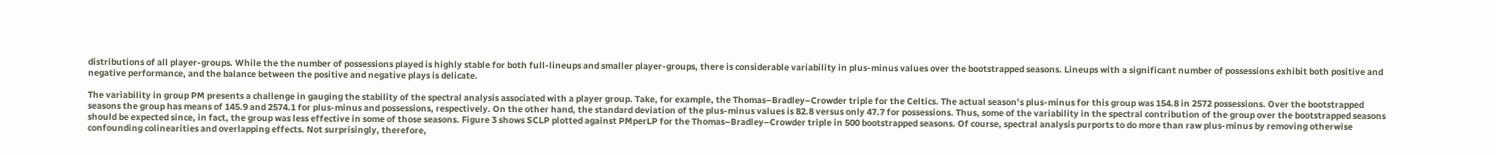distributions of all player-groups. While the the number of possessions played is highly stable for both full-lineups and smaller player-groups, there is considerable variability in plus-minus values over the bootstrapped seasons. Lineups with a significant number of possessions exhibit both positive and negative performance, and the balance between the positive and negative plays is delicate.

The variability in group PM presents a challenge in gauging the stability of the spectral analysis associated with a player group. Take, for example, the Thomas–Bradley–Crowder triple for the Celtics. The actual season’s plus-minus for this group was 154.8 in 2572 possessions. Over the bootstrapped seasons the group has means of 145.9 and 2574.1 for plus-minus and possessions, respectively. On the other hand, the standard deviation of the plus-minus values is 82.8 versus only 47.7 for possessions. Thus, some of the variability in the spectral contribution of the group over the bootstrapped seasons should be expected since, in fact, the group was less effective in some of those seasons. Figure 3 shows SCLP plotted against PMperLP for the Thomas–Bradley–Crowder triple in 500 bootstrapped seasons. Of course, spectral analysis purports to do more than raw plus-minus by removing otherwise confounding colinearities and overlapping effects. Not surprisingly, therefore,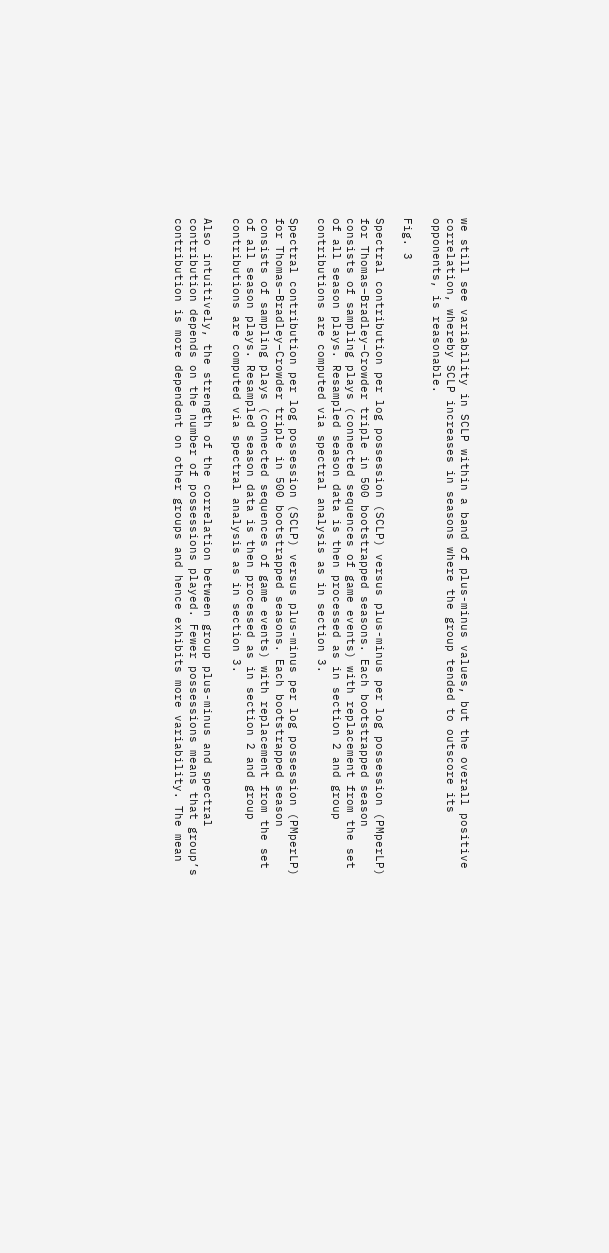we still see variability in SCLP within a band of plus-minus values, but the overall positive correlation, whereby SCLP increases in seasons where the group tended to outscore its opponents, is reasonable.

Fig. 3

Spectral contribution per log possession (SCLP) versus plus-minus per log possession (PMperLP) for Thomas–Bradley–Crowder triple in 500 bootstrapped seasons. Each bootstrapped season consists of sampling plays (connected sequences of game events) with replacement from the set of all season plays. Resampled season data is then processed as in section 2 and group contributions are computed via spectral analysis as in section 3.

Spectral contribution per log possession (SCLP) versus plus-minus per log possession (PMperLP) for Thomas–Bradley–Crowder triple in 500 bootstrapped seasons. Each bootstrapped season consists of sampling plays (connected sequences of game events) with replacement from the set of all season plays. Resampled season data is then processed as in section 2 and group contributions are computed via spectral analysis as in section 3.

Also intuitively, the strength of the correlation between group plus-minus and spectral contribution depends on the number of possessions played. Fewer possessions means that group’s contribution is more dependent on other groups and hence exhibits more variability. The mean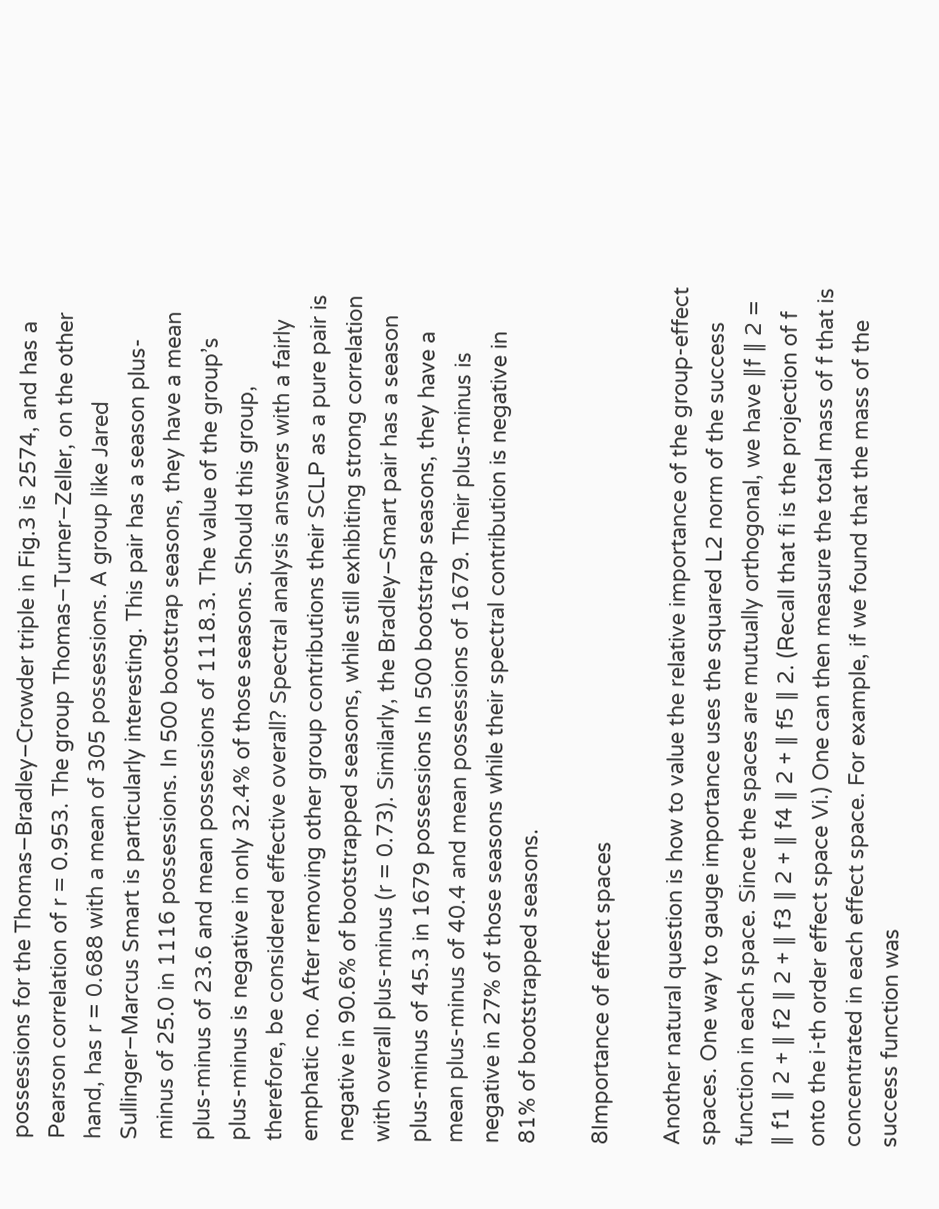possessions for the Thomas–Bradley–Crowder triple in Fig.3 is 2574, and has a Pearson correlation of r = 0.953. The group Thomas–Turner–Zeller, on the other hand, has r = 0.688 with a mean of 305 possessions. A group like Jared Sullinger–Marcus Smart is particularly interesting. This pair has a season plus-minus of 25.0 in 1116 possessions. In 500 bootstrap seasons, they have a mean plus-minus of 23.6 and mean possessions of 1118.3. The value of the group’s plus-minus is negative in only 32.4% of those seasons. Should this group, therefore, be considered effective overall? Spectral analysis answers with a fairly emphatic no. After removing other group contributions their SCLP as a pure pair is negative in 90.6% of bootstrapped seasons, while still exhibiting strong correlation with overall plus-minus (r = 0.73). Similarly, the Bradley–Smart pair has a season plus-minus of 45.3 in 1679 possessions In 500 bootstrap seasons, they have a mean plus-minus of 40.4 and mean possessions of 1679. Their plus-minus is negative in 27% of those seasons while their spectral contribution is negative in 81% of bootstrapped seasons.

8Importance of effect spaces

Another natural question is how to value the relative importance of the group-effect spaces. One way to gauge importance uses the squared L2 norm of the success function in each space. Since the spaces are mutually orthogonal, we have ∥f ∥ 2 = ∥ f1 ∥ 2 + ∥ f2 ∥ 2 + ∥ f3 ∥ 2 + ∥ f4 ∥ 2 + ∥ f5 ∥ 2. (Recall that fi is the projection of f onto the i-th order effect space Vi.) One can then measure the total mass of f that is concentrated in each effect space. For example, if we found that the mass of the success function was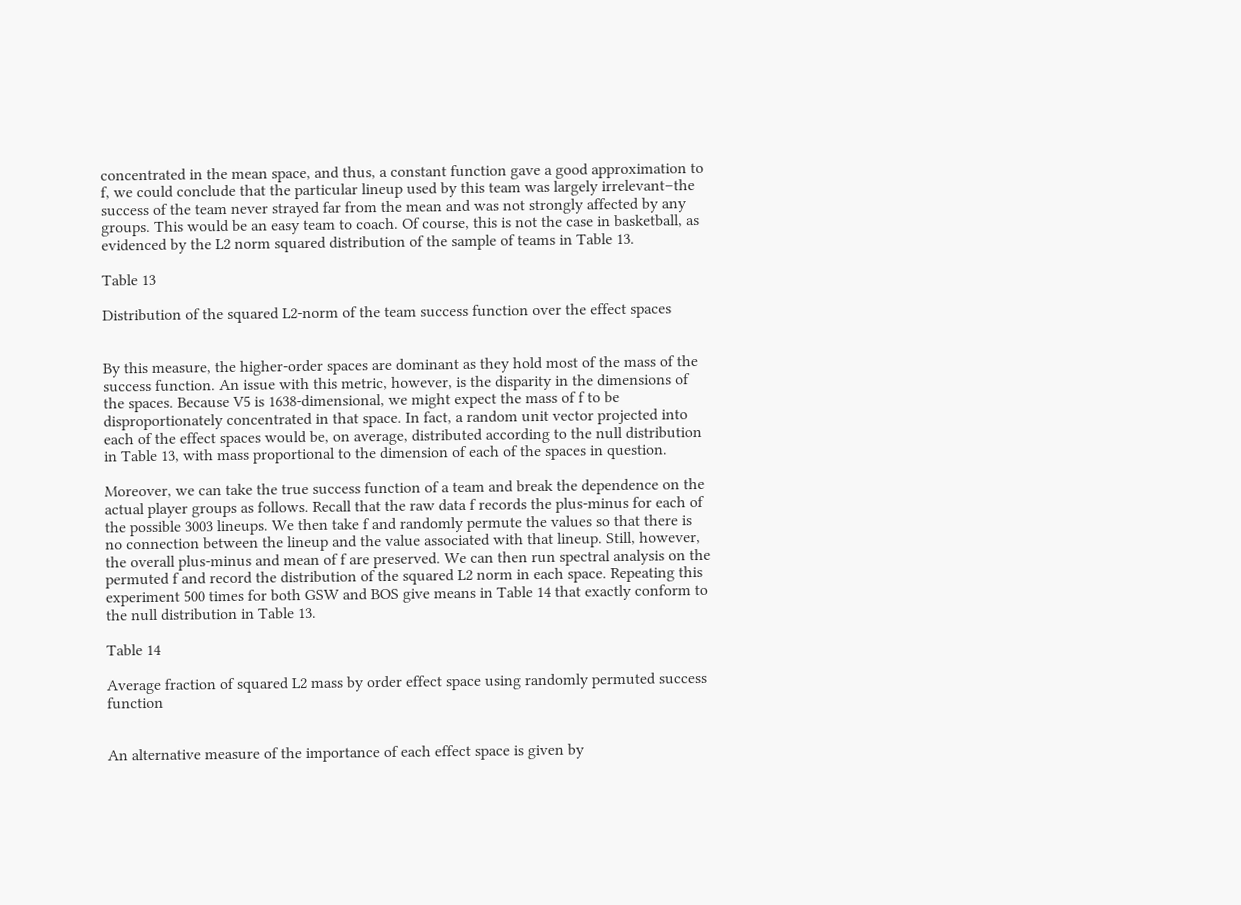concentrated in the mean space, and thus, a constant function gave a good approximation to f, we could conclude that the particular lineup used by this team was largely irrelevant–the success of the team never strayed far from the mean and was not strongly affected by any groups. This would be an easy team to coach. Of course, this is not the case in basketball, as evidenced by the L2 norm squared distribution of the sample of teams in Table 13.

Table 13

Distribution of the squared L2-norm of the team success function over the effect spaces


By this measure, the higher-order spaces are dominant as they hold most of the mass of the success function. An issue with this metric, however, is the disparity in the dimensions of the spaces. Because V5 is 1638-dimensional, we might expect the mass of f to be disproportionately concentrated in that space. In fact, a random unit vector projected into each of the effect spaces would be, on average, distributed according to the null distribution in Table 13, with mass proportional to the dimension of each of the spaces in question.

Moreover, we can take the true success function of a team and break the dependence on the actual player groups as follows. Recall that the raw data f records the plus-minus for each of the possible 3003 lineups. We then take f and randomly permute the values so that there is no connection between the lineup and the value associated with that lineup. Still, however, the overall plus-minus and mean of f are preserved. We can then run spectral analysis on the permuted f and record the distribution of the squared L2 norm in each space. Repeating this experiment 500 times for both GSW and BOS give means in Table 14 that exactly conform to the null distribution in Table 13.

Table 14

Average fraction of squared L2 mass by order effect space using randomly permuted success function


An alternative measure of the importance of each effect space is given by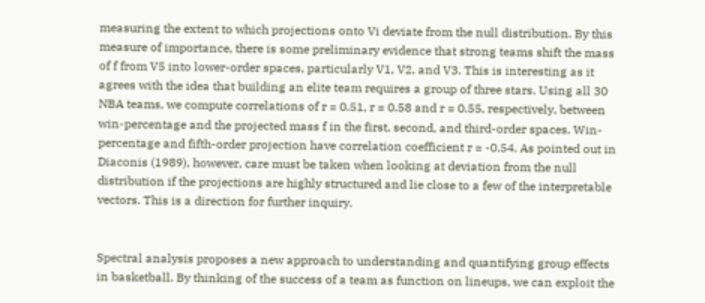measuring the extent to which projections onto Vi deviate from the null distribution. By this measure of importance, there is some preliminary evidence that strong teams shift the mass of f from V5 into lower-order spaces, particularly V1, V2, and V3. This is interesting as it agrees with the idea that building an elite team requires a group of three stars. Using all 30 NBA teams, we compute correlations of r = 0.51, r = 0.58 and r = 0.55, respectively, between win-percentage and the projected mass f in the first, second, and third-order spaces. Win-percentage and fifth-order projection have correlation coefficient r = -0.54. As pointed out in Diaconis (1989), however, care must be taken when looking at deviation from the null distribution if the projections are highly structured and lie close to a few of the interpretable vectors. This is a direction for further inquiry.


Spectral analysis proposes a new approach to understanding and quantifying group effects in basketball. By thinking of the success of a team as function on lineups, we can exploit the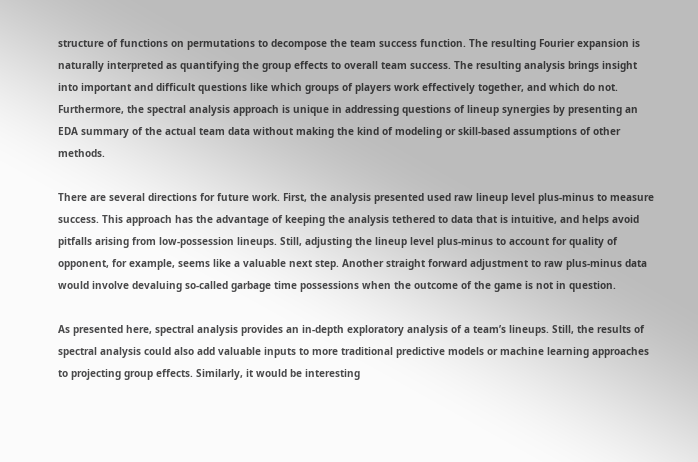structure of functions on permutations to decompose the team success function. The resulting Fourier expansion is naturally interpreted as quantifying the group effects to overall team success. The resulting analysis brings insight into important and difficult questions like which groups of players work effectively together, and which do not. Furthermore, the spectral analysis approach is unique in addressing questions of lineup synergies by presenting an EDA summary of the actual team data without making the kind of modeling or skill-based assumptions of other methods.

There are several directions for future work. First, the analysis presented used raw lineup level plus-minus to measure success. This approach has the advantage of keeping the analysis tethered to data that is intuitive, and helps avoid pitfalls arising from low-possession lineups. Still, adjusting the lineup level plus-minus to account for quality of opponent, for example, seems like a valuable next step. Another straight forward adjustment to raw plus-minus data would involve devaluing so-called garbage time possessions when the outcome of the game is not in question.

As presented here, spectral analysis provides an in-depth exploratory analysis of a team’s lineups. Still, the results of spectral analysis could also add valuable inputs to more traditional predictive models or machine learning approaches to projecting group effects. Similarly, it would be interesting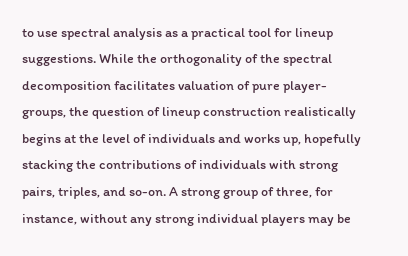to use spectral analysis as a practical tool for lineup suggestions. While the orthogonality of the spectral decomposition facilitates valuation of pure player-groups, the question of lineup construction realistically begins at the level of individuals and works up, hopefully stacking the contributions of individuals with strong pairs, triples, and so-on. A strong group of three, for instance, without any strong individual players may be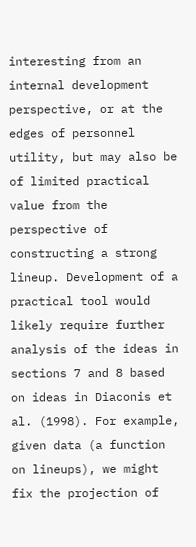interesting from an internal development perspective, or at the edges of personnel utility, but may also be of limited practical value from the perspective of constructing a strong lineup. Development of a practical tool would likely require further analysis of the ideas in sections 7 and 8 based on ideas in Diaconis et al. (1998). For example, given data (a function on lineups), we might fix the projection of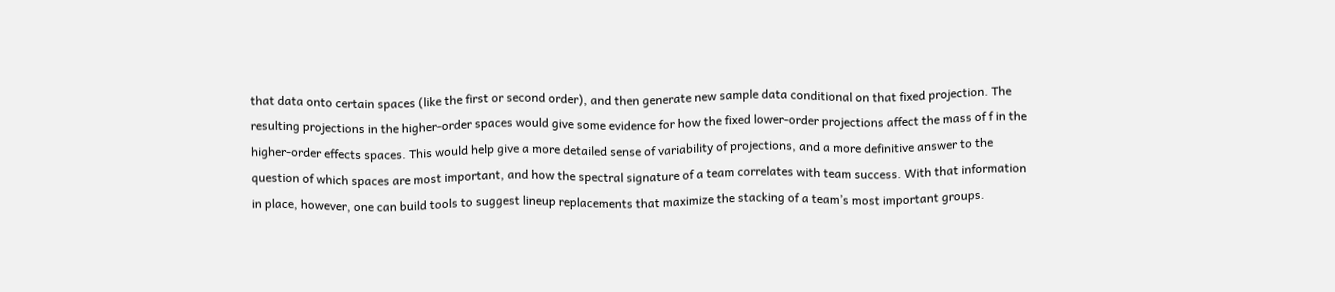that data onto certain spaces (like the first or second order), and then generate new sample data conditional on that fixed projection. The resulting projections in the higher-order spaces would give some evidence for how the fixed lower-order projections affect the mass of f in the higher-order effects spaces. This would help give a more detailed sense of variability of projections, and a more definitive answer to the question of which spaces are most important, and how the spectral signature of a team correlates with team success. With that information in place, however, one can build tools to suggest lineup replacements that maximize the stacking of a team’s most important groups.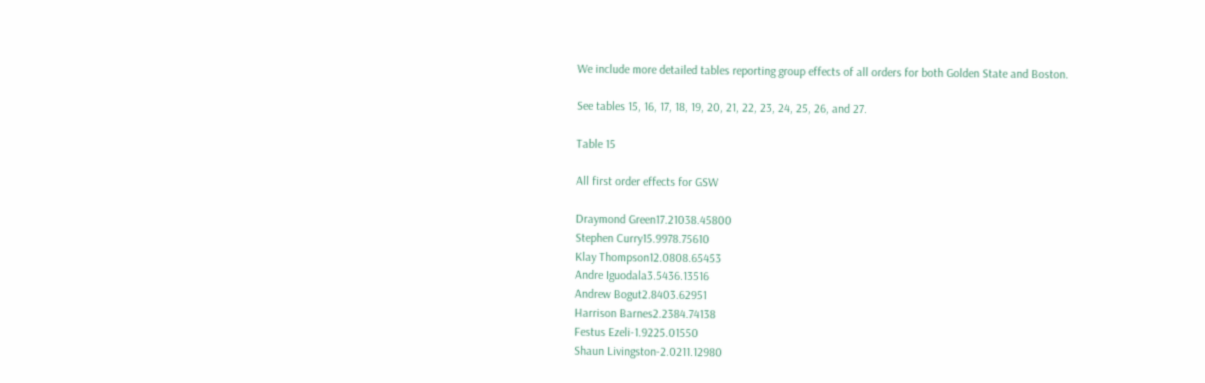We include more detailed tables reporting group effects of all orders for both Golden State and Boston.

See tables 15, 16, 17, 18, 19, 20, 21, 22, 23, 24, 25, 26, and 27.

Table 15

All first order effects for GSW

Draymond Green17.21038.45800
Stephen Curry15.9978.75610
Klay Thompson12.0808.65453
Andre Iguodala3.5436.13516
Andrew Bogut2.8403.62951
Harrison Barnes2.2384.74138
Festus Ezeli-1.9225.01550
Shaun Livingston-2.0211.12980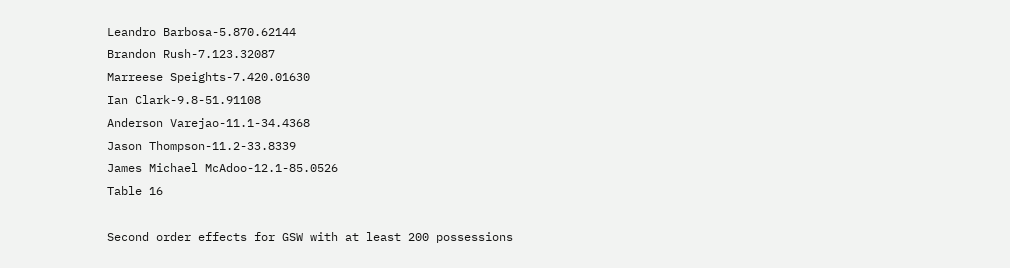Leandro Barbosa-5.870.62144
Brandon Rush-7.123.32087
Marreese Speights-7.420.01630
Ian Clark-9.8-51.91108
Anderson Varejao-11.1-34.4368
Jason Thompson-11.2-33.8339
James Michael McAdoo-12.1-85.0526
Table 16

Second order effects for GSW with at least 200 possessions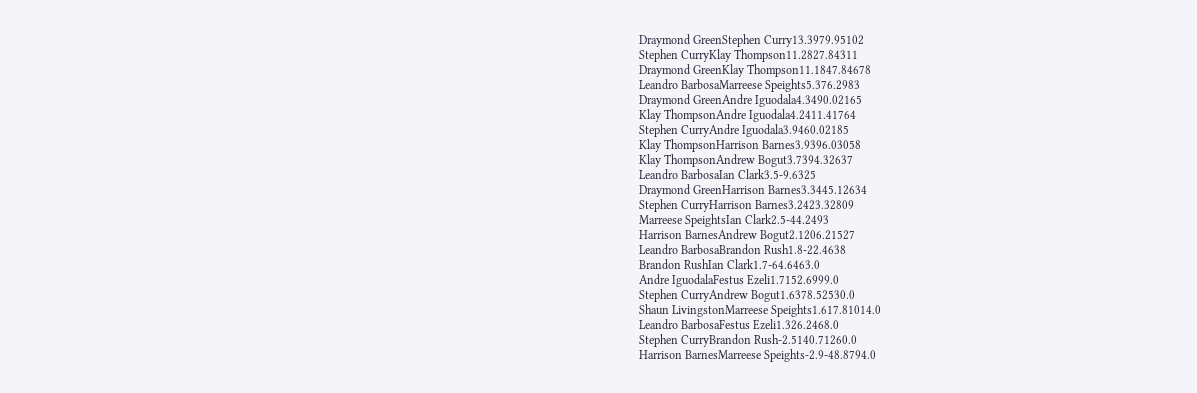Draymond GreenStephen Curry13.3979.95102
Stephen CurryKlay Thompson11.2827.84311
Draymond GreenKlay Thompson11.1847.84678
Leandro BarbosaMarreese Speights5.376.2983
Draymond GreenAndre Iguodala4.3490.02165
Klay ThompsonAndre Iguodala4.2411.41764
Stephen CurryAndre Iguodala3.9460.02185
Klay ThompsonHarrison Barnes3.9396.03058
Klay ThompsonAndrew Bogut3.7394.32637
Leandro BarbosaIan Clark3.5-9.6325
Draymond GreenHarrison Barnes3.3445.12634
Stephen CurryHarrison Barnes3.2423.32809
Marreese SpeightsIan Clark2.5-44.2493
Harrison BarnesAndrew Bogut2.1206.21527
Leandro BarbosaBrandon Rush1.8-22.4638
Brandon RushIan Clark1.7-64.6463.0
Andre IguodalaFestus Ezeli1.7152.6999.0
Stephen CurryAndrew Bogut1.6378.52530.0
Shaun LivingstonMarreese Speights1.617.81014.0
Leandro BarbosaFestus Ezeli1.326.2468.0
Stephen CurryBrandon Rush-2.5140.71260.0
Harrison BarnesMarreese Speights-2.9-48.8794.0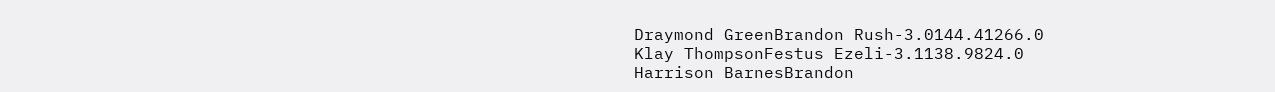Draymond GreenBrandon Rush-3.0144.41266.0
Klay ThompsonFestus Ezeli-3.1138.9824.0
Harrison BarnesBrandon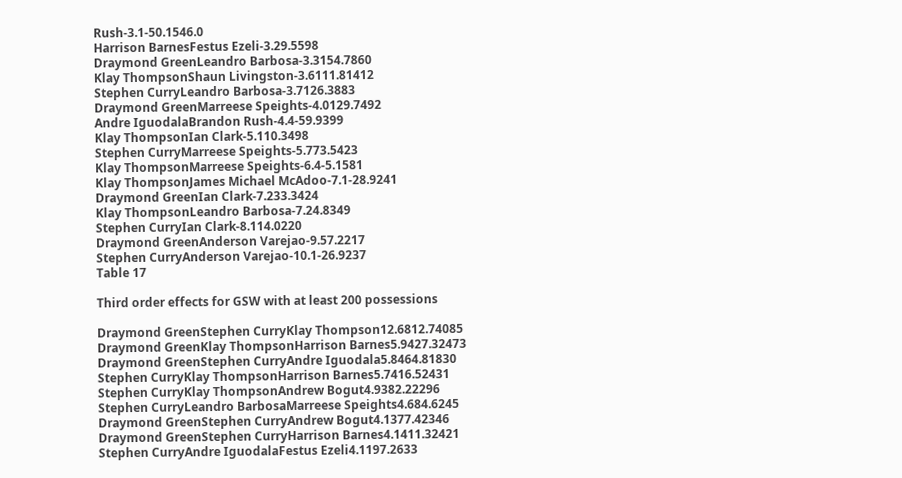Rush-3.1-50.1546.0
Harrison BarnesFestus Ezeli-3.29.5598
Draymond GreenLeandro Barbosa-3.3154.7860
Klay ThompsonShaun Livingston-3.6111.81412
Stephen CurryLeandro Barbosa-3.7126.3883
Draymond GreenMarreese Speights-4.0129.7492
Andre IguodalaBrandon Rush-4.4-59.9399
Klay ThompsonIan Clark-5.110.3498
Stephen CurryMarreese Speights-5.773.5423
Klay ThompsonMarreese Speights-6.4-5.1581
Klay ThompsonJames Michael McAdoo-7.1-28.9241
Draymond GreenIan Clark-7.233.3424
Klay ThompsonLeandro Barbosa-7.24.8349
Stephen CurryIan Clark-8.114.0220
Draymond GreenAnderson Varejao-9.57.2217
Stephen CurryAnderson Varejao-10.1-26.9237
Table 17

Third order effects for GSW with at least 200 possessions

Draymond GreenStephen CurryKlay Thompson12.6812.74085
Draymond GreenKlay ThompsonHarrison Barnes5.9427.32473
Draymond GreenStephen CurryAndre Iguodala5.8464.81830
Stephen CurryKlay ThompsonHarrison Barnes5.7416.52431
Stephen CurryKlay ThompsonAndrew Bogut4.9382.22296
Stephen CurryLeandro BarbosaMarreese Speights4.684.6245
Draymond GreenStephen CurryAndrew Bogut4.1377.42346
Draymond GreenStephen CurryHarrison Barnes4.1411.32421
Stephen CurryAndre IguodalaFestus Ezeli4.1197.2633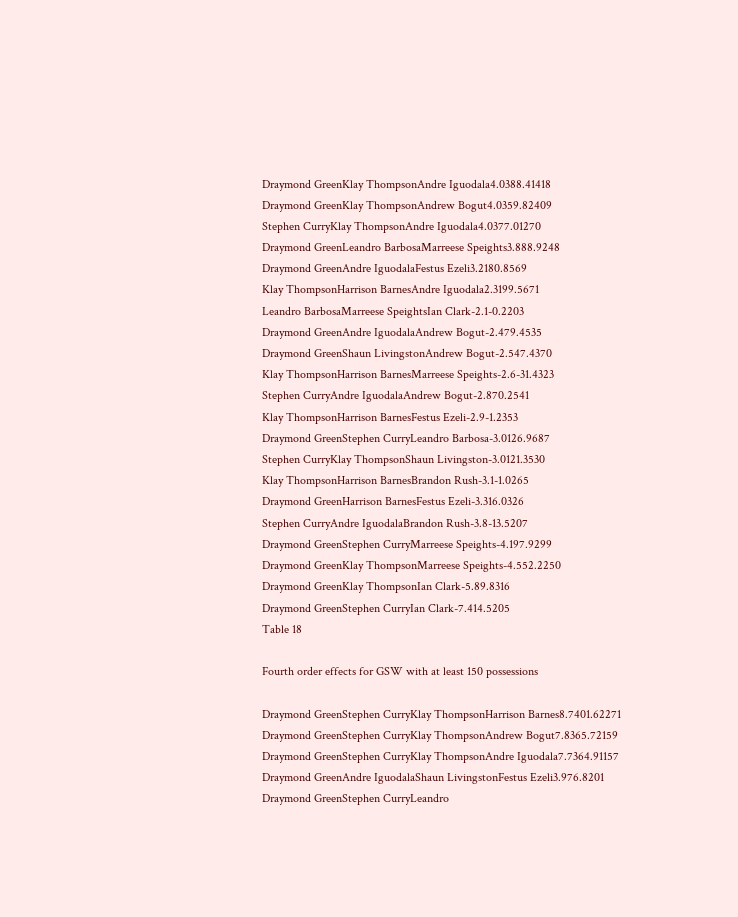Draymond GreenKlay ThompsonAndre Iguodala4.0388.41418
Draymond GreenKlay ThompsonAndrew Bogut4.0359.82409
Stephen CurryKlay ThompsonAndre Iguodala4.0377.01270
Draymond GreenLeandro BarbosaMarreese Speights3.888.9248
Draymond GreenAndre IguodalaFestus Ezeli3.2180.8569
Klay ThompsonHarrison BarnesAndre Iguodala2.3199.5671
Leandro BarbosaMarreese SpeightsIan Clark-2.1-0.2203
Draymond GreenAndre IguodalaAndrew Bogut-2.479.4535
Draymond GreenShaun LivingstonAndrew Bogut-2.547.4370
Klay ThompsonHarrison BarnesMarreese Speights-2.6-31.4323
Stephen CurryAndre IguodalaAndrew Bogut-2.870.2541
Klay ThompsonHarrison BarnesFestus Ezeli-2.9-1.2353
Draymond GreenStephen CurryLeandro Barbosa-3.0126.9687
Stephen CurryKlay ThompsonShaun Livingston-3.0121.3530
Klay ThompsonHarrison BarnesBrandon Rush-3.1-1.0265
Draymond GreenHarrison BarnesFestus Ezeli-3.316.0326
Stephen CurryAndre IguodalaBrandon Rush-3.8-13.5207
Draymond GreenStephen CurryMarreese Speights-4.197.9299
Draymond GreenKlay ThompsonMarreese Speights-4.552.2250
Draymond GreenKlay ThompsonIan Clark-5.89.8316
Draymond GreenStephen CurryIan Clark-7.414.5205
Table 18

Fourth order effects for GSW with at least 150 possessions

Draymond GreenStephen CurryKlay ThompsonHarrison Barnes8.7401.62271
Draymond GreenStephen CurryKlay ThompsonAndrew Bogut7.8365.72159
Draymond GreenStephen CurryKlay ThompsonAndre Iguodala7.7364.91157
Draymond GreenAndre IguodalaShaun LivingstonFestus Ezeli3.976.8201
Draymond GreenStephen CurryLeandro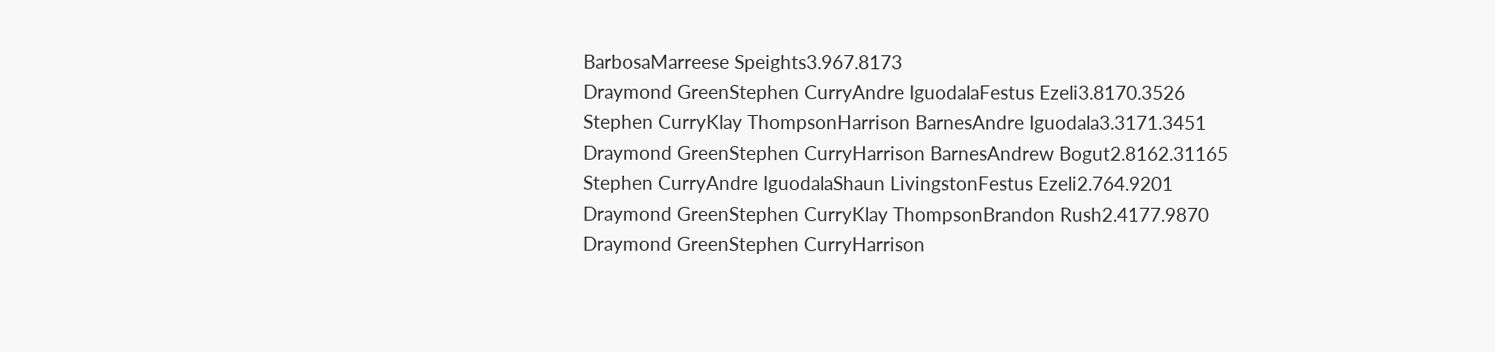BarbosaMarreese Speights3.967.8173
Draymond GreenStephen CurryAndre IguodalaFestus Ezeli3.8170.3526
Stephen CurryKlay ThompsonHarrison BarnesAndre Iguodala3.3171.3451
Draymond GreenStephen CurryHarrison BarnesAndrew Bogut2.8162.31165
Stephen CurryAndre IguodalaShaun LivingstonFestus Ezeli2.764.9201
Draymond GreenStephen CurryKlay ThompsonBrandon Rush2.4177.9870
Draymond GreenStephen CurryHarrison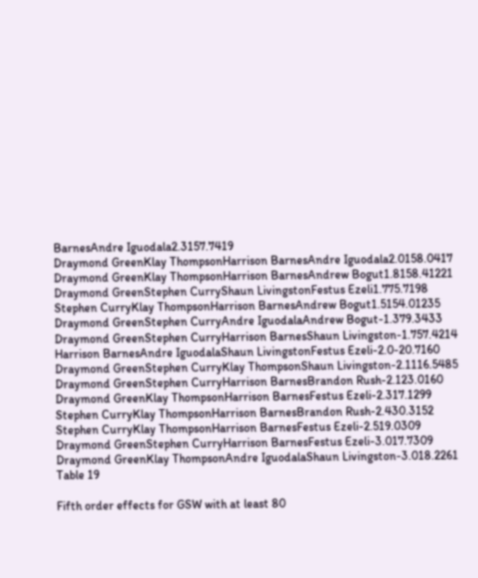BarnesAndre Iguodala2.3157.7419
Draymond GreenKlay ThompsonHarrison BarnesAndre Iguodala2.0158.0417
Draymond GreenKlay ThompsonHarrison BarnesAndrew Bogut1.8158.41221
Draymond GreenStephen CurryShaun LivingstonFestus Ezeli1.775.7198
Stephen CurryKlay ThompsonHarrison BarnesAndrew Bogut1.5154.01235
Draymond GreenStephen CurryAndre IguodalaAndrew Bogut-1.379.3433
Draymond GreenStephen CurryHarrison BarnesShaun Livingston-1.757.4214
Harrison BarnesAndre IguodalaShaun LivingstonFestus Ezeli-2.0-20.7160
Draymond GreenStephen CurryKlay ThompsonShaun Livingston-2.1116.5485
Draymond GreenStephen CurryHarrison BarnesBrandon Rush-2.123.0160
Draymond GreenKlay ThompsonHarrison BarnesFestus Ezeli-2.317.1299
Stephen CurryKlay ThompsonHarrison BarnesBrandon Rush-2.430.3152
Stephen CurryKlay ThompsonHarrison BarnesFestus Ezeli-2.519.0309
Draymond GreenStephen CurryHarrison BarnesFestus Ezeli-3.017.7309
Draymond GreenKlay ThompsonAndre IguodalaShaun Livingston-3.018.2261
Table 19

Fifth order effects for GSW with at least 80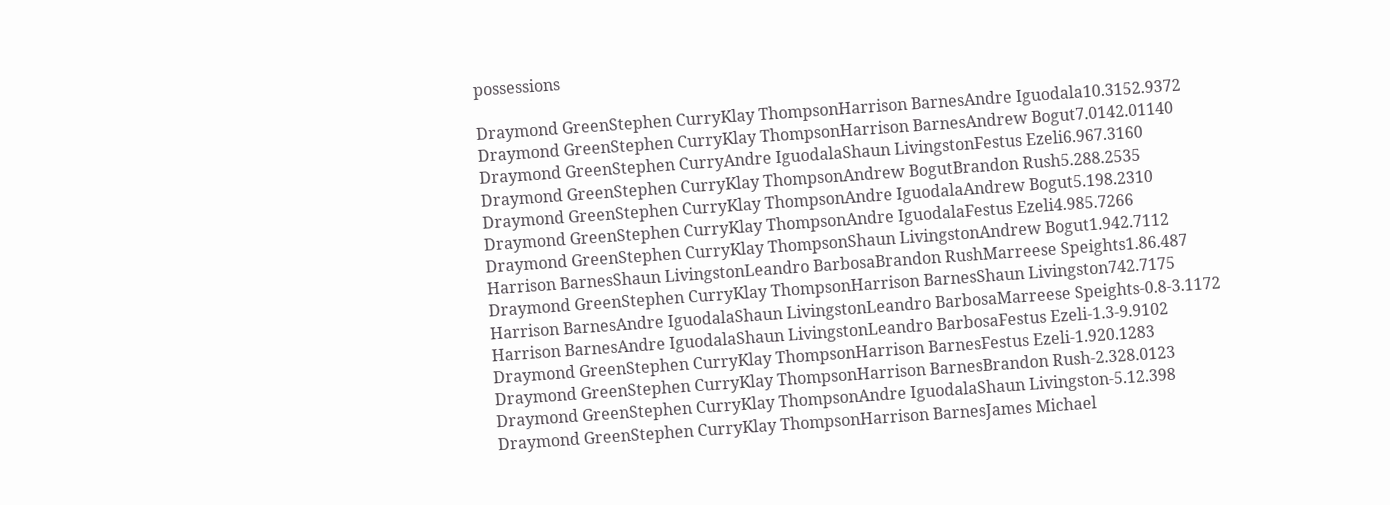possessions

Draymond GreenStephen CurryKlay ThompsonHarrison BarnesAndre Iguodala10.3152.9372
Draymond GreenStephen CurryKlay ThompsonHarrison BarnesAndrew Bogut7.0142.01140
Draymond GreenStephen CurryAndre IguodalaShaun LivingstonFestus Ezeli6.967.3160
Draymond GreenStephen CurryKlay ThompsonAndrew BogutBrandon Rush5.288.2535
Draymond GreenStephen CurryKlay ThompsonAndre IguodalaAndrew Bogut5.198.2310
Draymond GreenStephen CurryKlay ThompsonAndre IguodalaFestus Ezeli4.985.7266
Draymond GreenStephen CurryKlay ThompsonShaun LivingstonAndrew Bogut1.942.7112
Harrison BarnesShaun LivingstonLeandro BarbosaBrandon RushMarreese Speights1.86.487
Draymond GreenStephen CurryKlay ThompsonHarrison BarnesShaun Livingston742.7175
Harrison BarnesAndre IguodalaShaun LivingstonLeandro BarbosaMarreese Speights-0.8-3.1172
Harrison BarnesAndre IguodalaShaun LivingstonLeandro BarbosaFestus Ezeli-1.3-9.9102
Draymond GreenStephen CurryKlay ThompsonHarrison BarnesFestus Ezeli-1.920.1283
Draymond GreenStephen CurryKlay ThompsonHarrison BarnesBrandon Rush-2.328.0123
Draymond GreenStephen CurryKlay ThompsonAndre IguodalaShaun Livingston-5.12.398
Draymond GreenStephen CurryKlay ThompsonHarrison BarnesJames Michael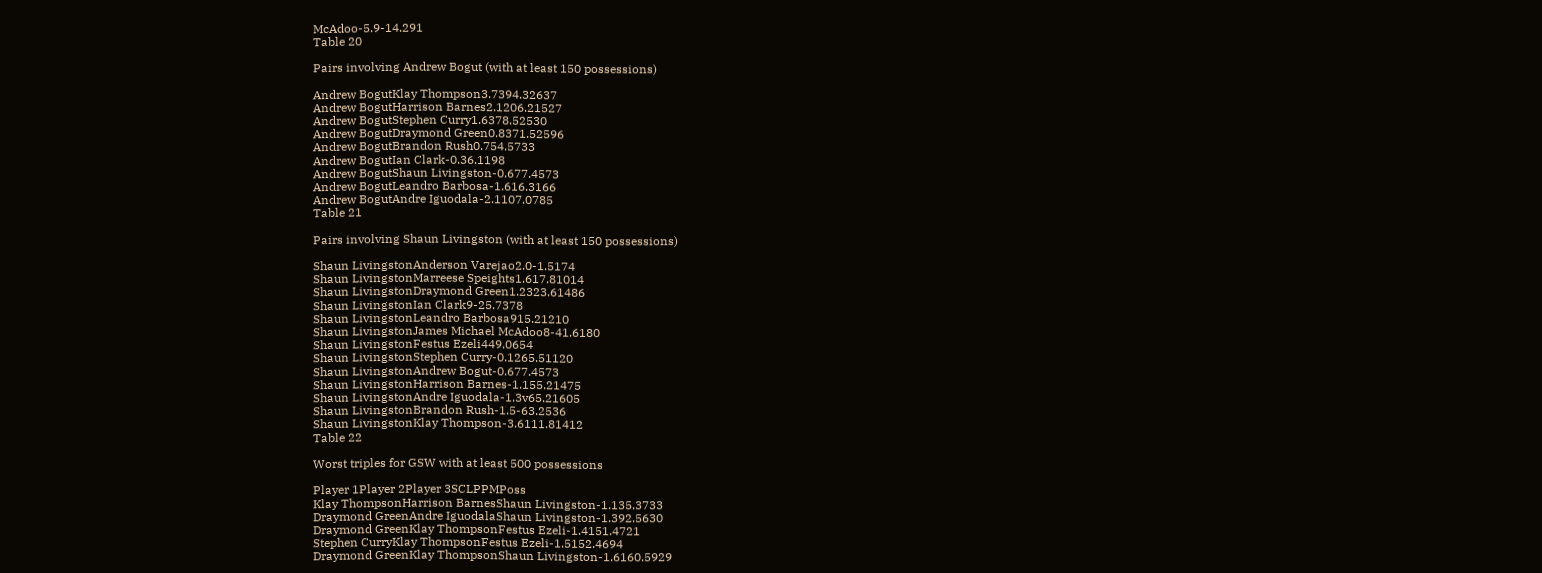McAdoo-5.9-14.291
Table 20

Pairs involving Andrew Bogut (with at least 150 possessions)

Andrew BogutKlay Thompson3.7394.32637
Andrew BogutHarrison Barnes2.1206.21527
Andrew BogutStephen Curry1.6378.52530
Andrew BogutDraymond Green0.8371.52596
Andrew BogutBrandon Rush0.754.5733
Andrew BogutIan Clark-0.36.1198
Andrew BogutShaun Livingston-0.677.4573
Andrew BogutLeandro Barbosa-1.616.3166
Andrew BogutAndre Iguodala-2.1107.0785
Table 21

Pairs involving Shaun Livingston (with at least 150 possessions)

Shaun LivingstonAnderson Varejao2.0-1.5174
Shaun LivingstonMarreese Speights1.617.81014
Shaun LivingstonDraymond Green1.2323.61486
Shaun LivingstonIan Clark9-25.7378
Shaun LivingstonLeandro Barbosa915.21210
Shaun LivingstonJames Michael McAdoo8-41.6180
Shaun LivingstonFestus Ezeli449.0654
Shaun LivingstonStephen Curry-0.1265.51120
Shaun LivingstonAndrew Bogut-0.677.4573
Shaun LivingstonHarrison Barnes-1.155.21475
Shaun LivingstonAndre Iguodala-1.3v65.21605
Shaun LivingstonBrandon Rush-1.5-63.2536
Shaun LivingstonKlay Thompson-3.6111.81412
Table 22

Worst triples for GSW with at least 500 possessions

Player 1Player 2Player 3SCLPPMPoss
Klay ThompsonHarrison BarnesShaun Livingston-1.135.3733
Draymond GreenAndre IguodalaShaun Livingston-1.392.5630
Draymond GreenKlay ThompsonFestus Ezeli-1.4151.4721
Stephen CurryKlay ThompsonFestus Ezeli-1.5152.4694
Draymond GreenKlay ThompsonShaun Livingston-1.6160.5929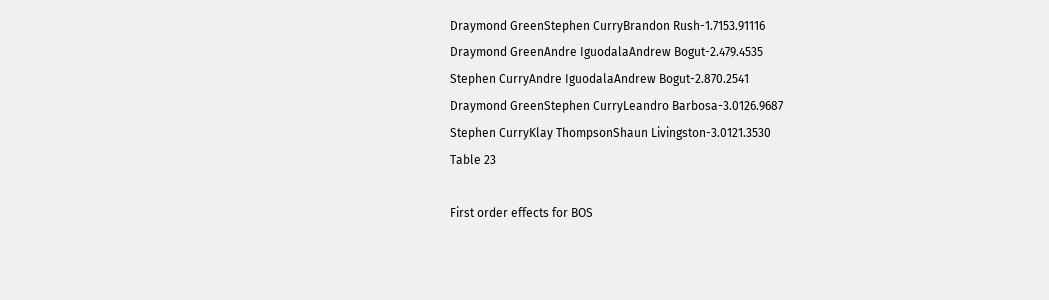Draymond GreenStephen CurryBrandon Rush-1.7153.91116
Draymond GreenAndre IguodalaAndrew Bogut-2.479.4535
Stephen CurryAndre IguodalaAndrew Bogut-2.870.2541
Draymond GreenStephen CurryLeandro Barbosa-3.0126.9687
Stephen CurryKlay ThompsonShaun Livingston-3.0121.3530
Table 23

First order effects for BOS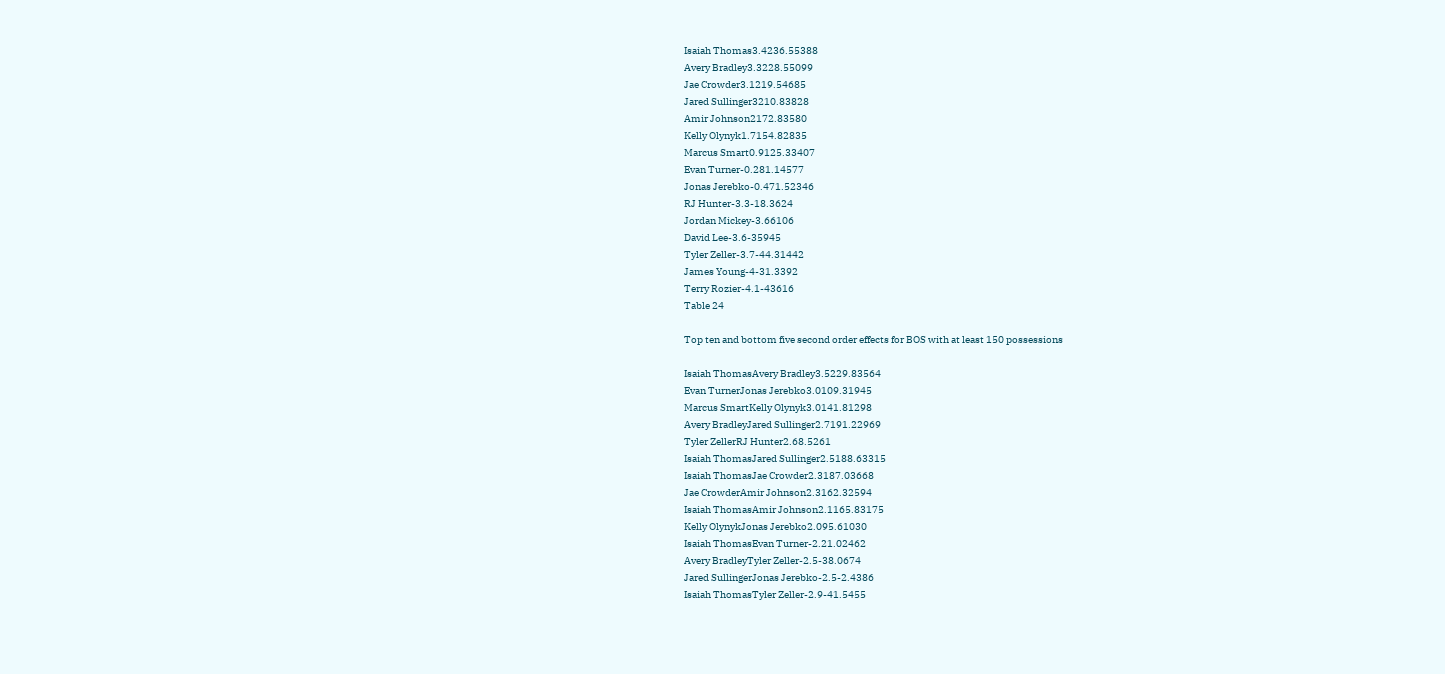Isaiah Thomas3.4236.55388
Avery Bradley3.3228.55099
Jae Crowder3.1219.54685
Jared Sullinger3210.83828
Amir Johnson2172.83580
Kelly Olynyk1.7154.82835
Marcus Smart0.9125.33407
Evan Turner-0.281.14577
Jonas Jerebko-0.471.52346
RJ Hunter-3.3-18.3624
Jordan Mickey-3.66106
David Lee-3.6-35945
Tyler Zeller-3.7-44.31442
James Young-4-31.3392
Terry Rozier-4.1-43616
Table 24

Top ten and bottom five second order effects for BOS with at least 150 possessions

Isaiah ThomasAvery Bradley3.5229.83564
Evan TurnerJonas Jerebko3.0109.31945
Marcus SmartKelly Olynyk3.0141.81298
Avery BradleyJared Sullinger2.7191.22969
Tyler ZellerRJ Hunter2.68.5261
Isaiah ThomasJared Sullinger2.5188.63315
Isaiah ThomasJae Crowder2.3187.03668
Jae CrowderAmir Johnson2.3162.32594
Isaiah ThomasAmir Johnson2.1165.83175
Kelly OlynykJonas Jerebko2.095.61030
Isaiah ThomasEvan Turner-2.21.02462
Avery BradleyTyler Zeller-2.5-38.0674
Jared SullingerJonas Jerebko-2.5-2.4386
Isaiah ThomasTyler Zeller-2.9-41.5455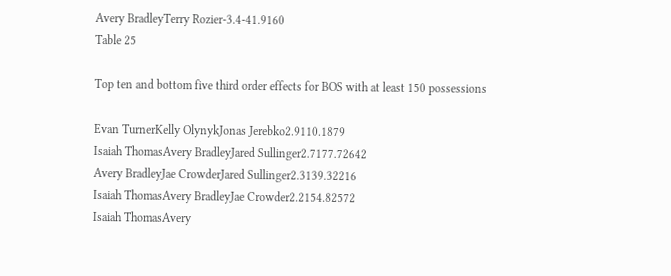Avery BradleyTerry Rozier-3.4-41.9160
Table 25

Top ten and bottom five third order effects for BOS with at least 150 possessions

Evan TurnerKelly OlynykJonas Jerebko2.9110.1879
Isaiah ThomasAvery BradleyJared Sullinger2.7177.72642
Avery BradleyJae CrowderJared Sullinger2.3139.32216
Isaiah ThomasAvery BradleyJae Crowder2.2154.82572
Isaiah ThomasAvery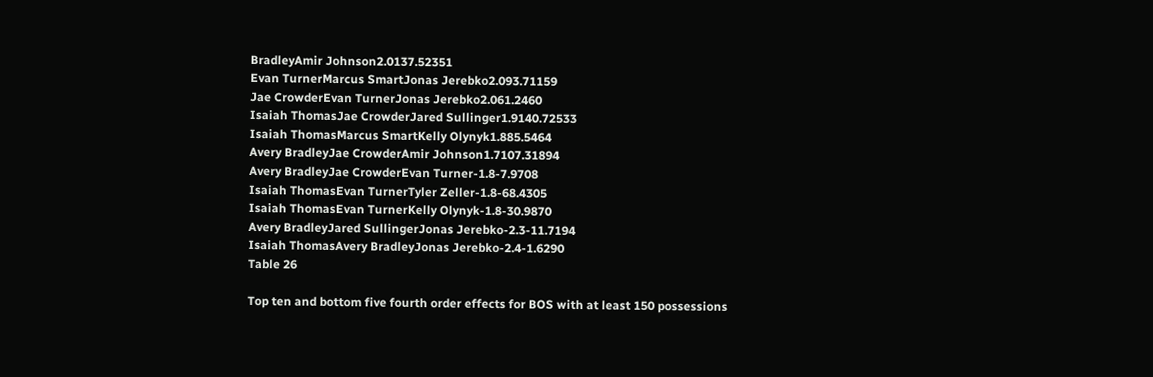BradleyAmir Johnson2.0137.52351
Evan TurnerMarcus SmartJonas Jerebko2.093.71159
Jae CrowderEvan TurnerJonas Jerebko2.061.2460
Isaiah ThomasJae CrowderJared Sullinger1.9140.72533
Isaiah ThomasMarcus SmartKelly Olynyk1.885.5464
Avery BradleyJae CrowderAmir Johnson1.7107.31894
Avery BradleyJae CrowderEvan Turner-1.8-7.9708
Isaiah ThomasEvan TurnerTyler Zeller-1.8-68.4305
Isaiah ThomasEvan TurnerKelly Olynyk-1.8-30.9870
Avery BradleyJared SullingerJonas Jerebko-2.3-11.7194
Isaiah ThomasAvery BradleyJonas Jerebko-2.4-1.6290
Table 26

Top ten and bottom five fourth order effects for BOS with at least 150 possessions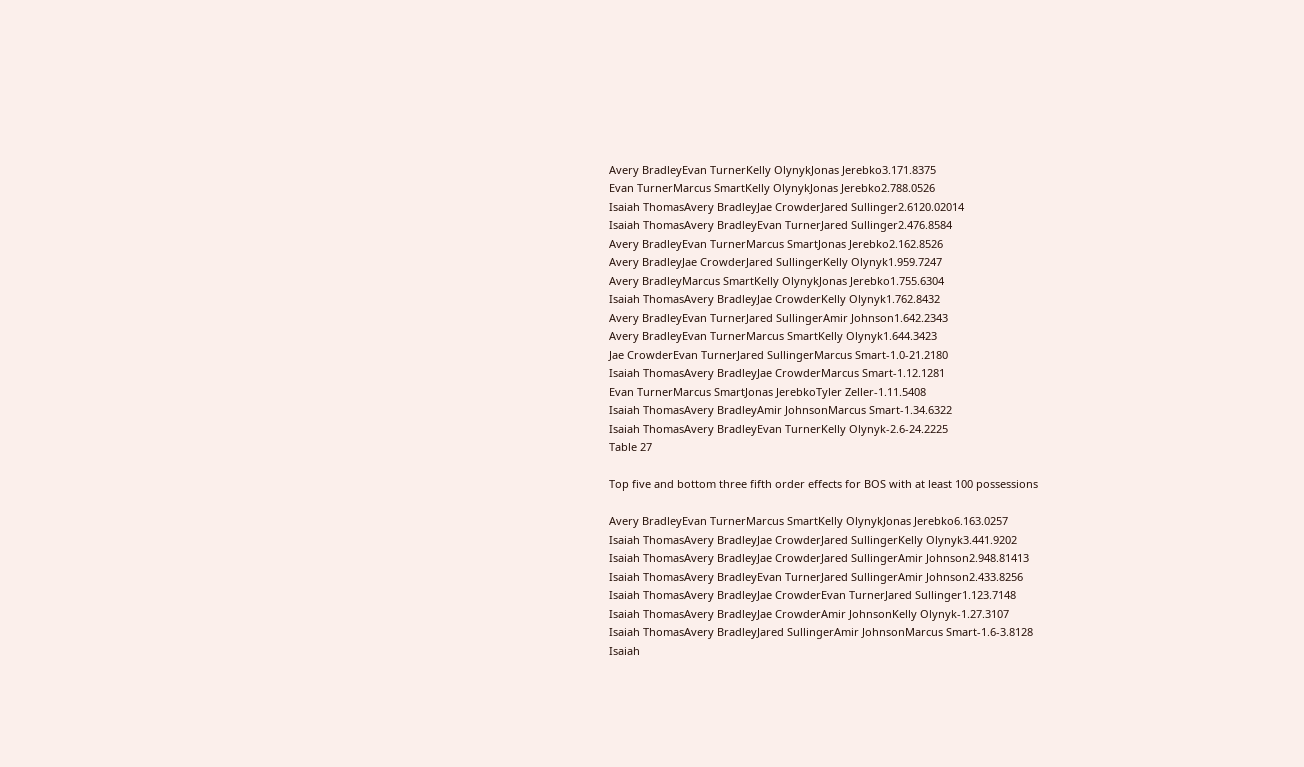Avery BradleyEvan TurnerKelly OlynykJonas Jerebko3.171.8375
Evan TurnerMarcus SmartKelly OlynykJonas Jerebko2.788.0526
Isaiah ThomasAvery BradleyJae CrowderJared Sullinger2.6120.02014
Isaiah ThomasAvery BradleyEvan TurnerJared Sullinger2.476.8584
Avery BradleyEvan TurnerMarcus SmartJonas Jerebko2.162.8526
Avery BradleyJae CrowderJared SullingerKelly Olynyk1.959.7247
Avery BradleyMarcus SmartKelly OlynykJonas Jerebko1.755.6304
Isaiah ThomasAvery BradleyJae CrowderKelly Olynyk1.762.8432
Avery BradleyEvan TurnerJared SullingerAmir Johnson1.642.2343
Avery BradleyEvan TurnerMarcus SmartKelly Olynyk1.644.3423
Jae CrowderEvan TurnerJared SullingerMarcus Smart-1.0-21.2180
Isaiah ThomasAvery BradleyJae CrowderMarcus Smart-1.12.1281
Evan TurnerMarcus SmartJonas JerebkoTyler Zeller-1.11.5408
Isaiah ThomasAvery BradleyAmir JohnsonMarcus Smart-1.34.6322
Isaiah ThomasAvery BradleyEvan TurnerKelly Olynyk-2.6-24.2225
Table 27

Top five and bottom three fifth order effects for BOS with at least 100 possessions

Avery BradleyEvan TurnerMarcus SmartKelly OlynykJonas Jerebko6.163.0257
Isaiah ThomasAvery BradleyJae CrowderJared SullingerKelly Olynyk3.441.9202
Isaiah ThomasAvery BradleyJae CrowderJared SullingerAmir Johnson2.948.81413
Isaiah ThomasAvery BradleyEvan TurnerJared SullingerAmir Johnson2.433.8256
Isaiah ThomasAvery BradleyJae CrowderEvan TurnerJared Sullinger1.123.7148
Isaiah ThomasAvery BradleyJae CrowderAmir JohnsonKelly Olynyk-1.27.3107
Isaiah ThomasAvery BradleyJared SullingerAmir JohnsonMarcus Smart-1.6-3.8128
Isaiah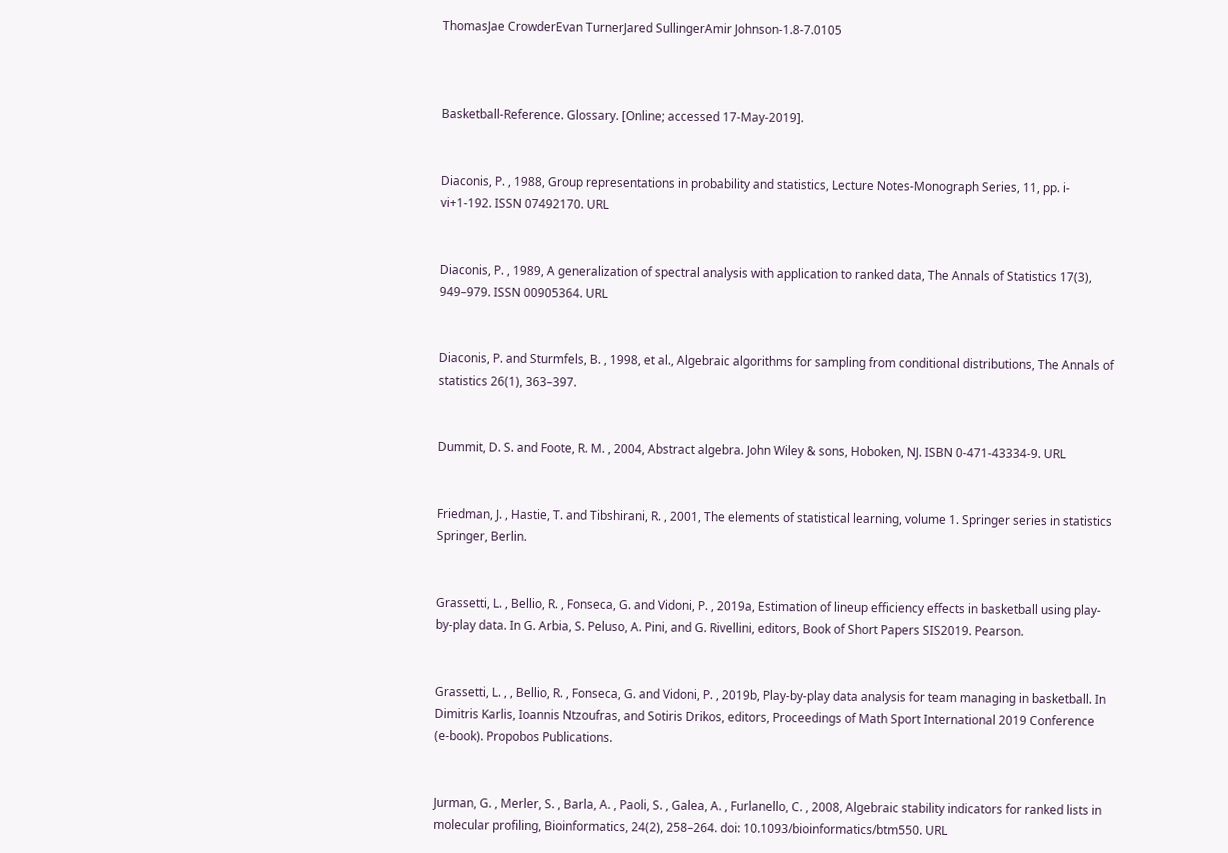ThomasJae CrowderEvan TurnerJared SullingerAmir Johnson-1.8-7.0105



Basketball-Reference. Glossary. [Online; accessed 17-May-2019].


Diaconis, P. , 1988, Group representations in probability and statistics, Lecture Notes-Monograph Series, 11, pp. i-vi+1-192. ISSN 07492170. URL


Diaconis, P. , 1989, A generalization of spectral analysis with application to ranked data, The Annals of Statistics 17(3), 949–979. ISSN 00905364. URL


Diaconis, P. and Sturmfels, B. , 1998, et al., Algebraic algorithms for sampling from conditional distributions, The Annals of statistics 26(1), 363–397.


Dummit, D. S. and Foote, R. M. , 2004, Abstract algebra. John Wiley & sons, Hoboken, NJ. ISBN 0-471-43334-9. URL


Friedman, J. , Hastie, T. and Tibshirani, R. , 2001, The elements of statistical learning, volume 1. Springer series in statistics Springer, Berlin.


Grassetti, L. , Bellio, R. , Fonseca, G. and Vidoni, P. , 2019a, Estimation of lineup efficiency effects in basketball using play-by-play data. In G. Arbia, S. Peluso, A. Pini, and G. Rivellini, editors, Book of Short Papers SIS2019. Pearson.


Grassetti, L. , , Bellio, R. , Fonseca, G. and Vidoni, P. , 2019b, Play-by-play data analysis for team managing in basketball. In Dimitris Karlis, Ioannis Ntzoufras, and Sotiris Drikos, editors, Proceedings of Math Sport International 2019 Conference (e-book). Propobos Publications.


Jurman, G. , Merler, S. , Barla, A. , Paoli, S. , Galea, A. , Furlanello, C. , 2008, Algebraic stability indicators for ranked lists in molecular profiling, Bioinformatics, 24(2), 258–264. doi: 10.1093/bioinformatics/btm550. URL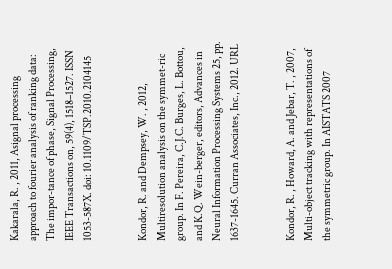Kakarala, R. , 2011, Asignal processing approach to fourier analysis of ranking data: The impor-tance of phase, Signal Processing, IEEE Transactions on, 59(4), 1518–1527. ISSN 1053-587X. doi: 10.1109/TSP.2010.2104145


Kondor, R. and Dempsey, W. , 2012, Multiresolution analysis on the symmet-ric group. In F. Pereira, C.J.C. Burges, L. Bottou, and K.Q. Wein-berger, editors, Advances in Neural Information Processing Systems 25, pp. 1637-1645. Curran Associates, Inc., 2012. URL


Kondor, R. , Howard, A. and Jebar, T. , 2007, Multi-object tracking with representations of the symmetric group. In AISTATS 2007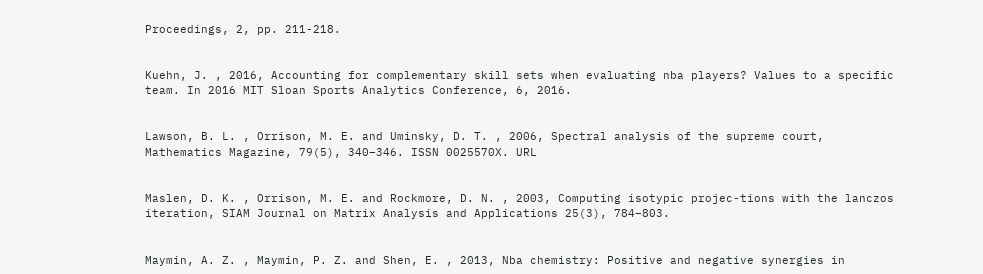Proceedings, 2, pp. 211-218.


Kuehn, J. , 2016, Accounting for complementary skill sets when evaluating nba players? Values to a specific team. In 2016 MIT Sloan Sports Analytics Conference, 6, 2016.


Lawson, B. L. , Orrison, M. E. and Uminsky, D. T. , 2006, Spectral analysis of the supreme court, Mathematics Magazine, 79(5), 340–346. ISSN 0025570X. URL


Maslen, D. K. , Orrison, M. E. and Rockmore, D. N. , 2003, Computing isotypic projec-tions with the lanczos iteration, SIAM Journal on Matrix Analysis and Applications 25(3), 784–803.


Maymin, A. Z. , Maymin, P. Z. and Shen, E. , 2013, Nba chemistry: Positive and negative synergies in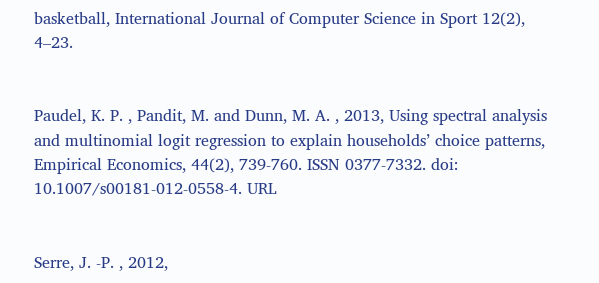basketball, International Journal of Computer Science in Sport 12(2), 4–23.


Paudel, K. P. , Pandit, M. and Dunn, M. A. , 2013, Using spectral analysis and multinomial logit regression to explain households’ choice patterns, Empirical Economics, 44(2), 739-760. ISSN 0377-7332. doi: 10.1007/s00181-012-0558-4. URL


Serre, J. -P. , 2012,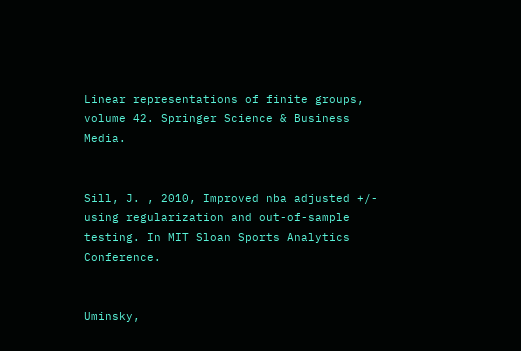Linear representations of finite groups, volume 42. Springer Science & Business Media.


Sill, J. , 2010, Improved nba adjusted +/- using regularization and out-of-sample testing. In MIT Sloan Sports Analytics Conference.


Uminsky,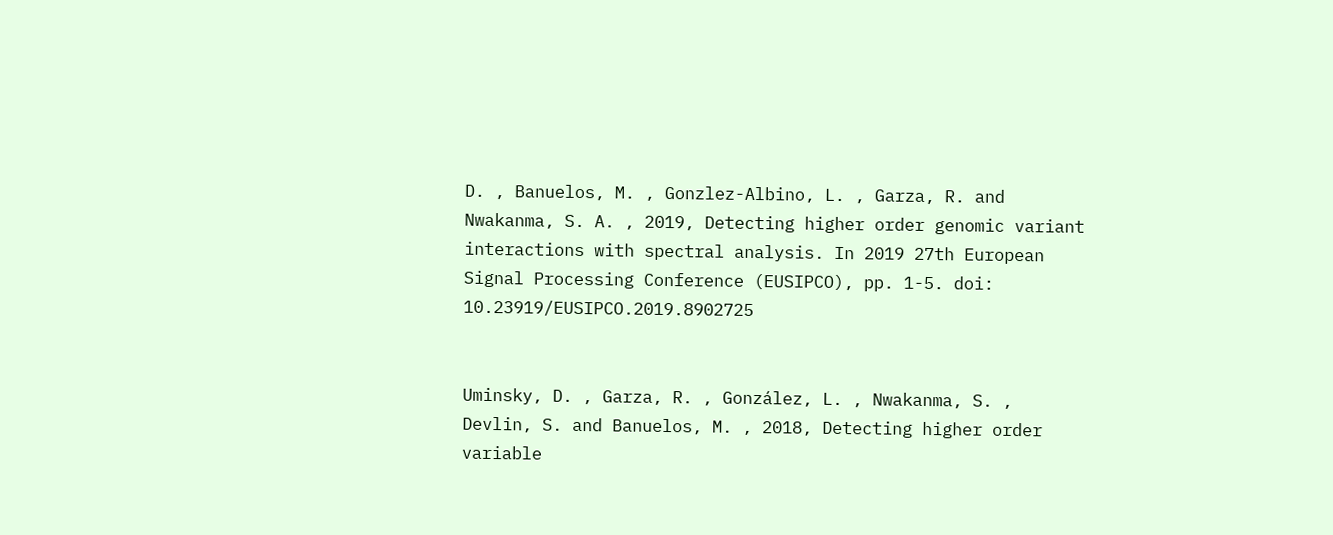D. , Banuelos, M. , Gonzlez-Albino, L. , Garza, R. and Nwakanma, S. A. , 2019, Detecting higher order genomic variant interactions with spectral analysis. In 2019 27th European Signal Processing Conference (EUSIPCO), pp. 1-5. doi: 10.23919/EUSIPCO.2019.8902725


Uminsky, D. , Garza, R. , González, L. , Nwakanma, S. , Devlin, S. and Banuelos, M. , 2018, Detecting higher order variable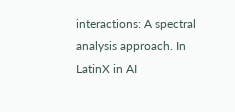interactions: A spectral analysis approach. In LatinX in AI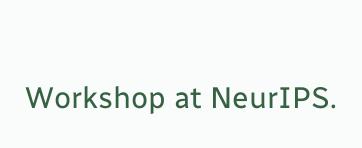Workshop at NeurIPS.